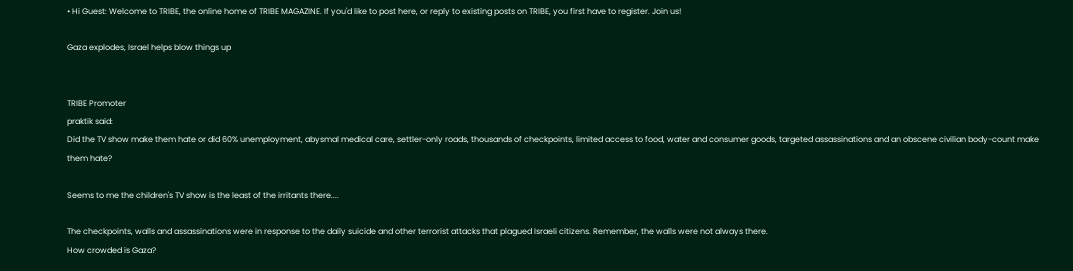• Hi Guest: Welcome to TRIBE, the online home of TRIBE MAGAZINE. If you'd like to post here, or reply to existing posts on TRIBE, you first have to register. Join us!

Gaza explodes, Israel helps blow things up


TRIBE Promoter
praktik said:
Did the TV show make them hate or did 60% unemployment, abysmal medical care, settler-only roads, thousands of checkpoints, limited access to food, water and consumer goods, targeted assassinations and an obscene civilian body-count make them hate?

Seems to me the children's TV show is the least of the irritants there....

The checkpoints, walls and assassinations were in response to the daily suicide and other terrorist attacks that plagued Israeli citizens. Remember, the walls were not always there.
How crowded is Gaza?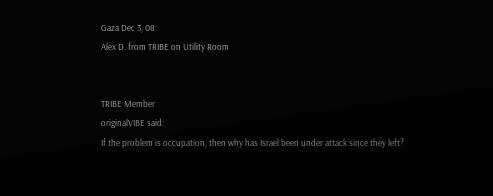Gaza Dec 3, 08:
Alex D. from TRIBE on Utility Room


TRIBE Member
originalVIBE said:
If the problem is occupation, then why has Israel been under attack since they left?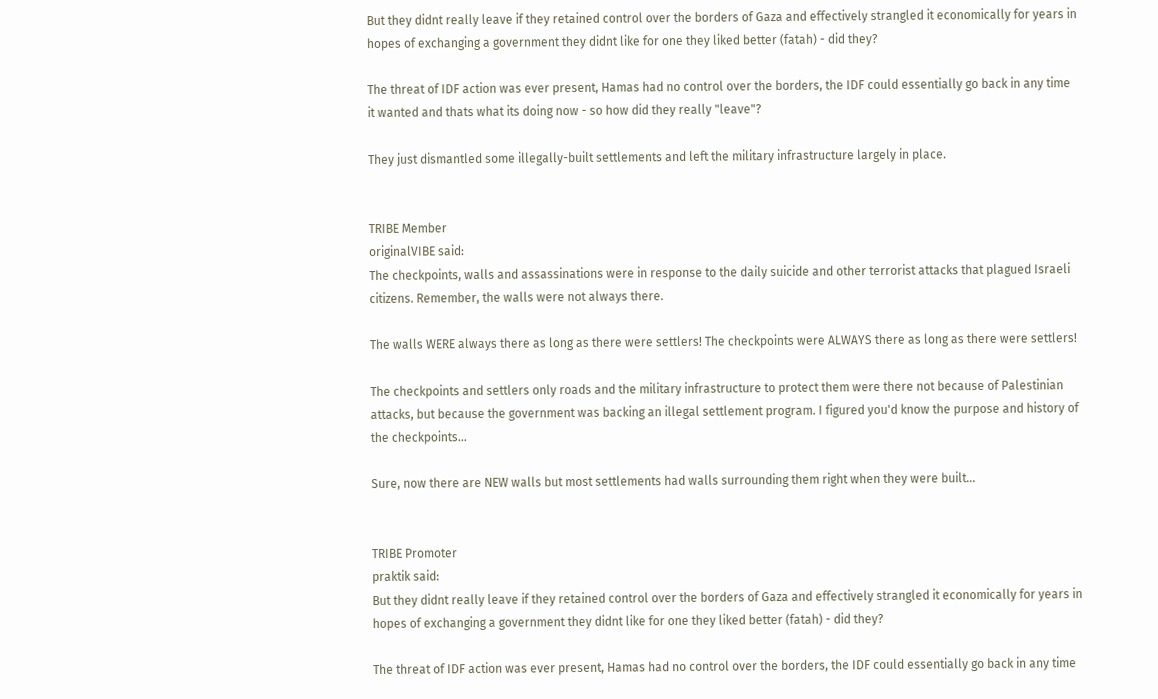But they didnt really leave if they retained control over the borders of Gaza and effectively strangled it economically for years in hopes of exchanging a government they didnt like for one they liked better (fatah) - did they?

The threat of IDF action was ever present, Hamas had no control over the borders, the IDF could essentially go back in any time it wanted and thats what its doing now - so how did they really "leave"?

They just dismantled some illegally-built settlements and left the military infrastructure largely in place.


TRIBE Member
originalVIBE said:
The checkpoints, walls and assassinations were in response to the daily suicide and other terrorist attacks that plagued Israeli citizens. Remember, the walls were not always there.

The walls WERE always there as long as there were settlers! The checkpoints were ALWAYS there as long as there were settlers!

The checkpoints and settlers only roads and the military infrastructure to protect them were there not because of Palestinian attacks, but because the government was backing an illegal settlement program. I figured you'd know the purpose and history of the checkpoints...

Sure, now there are NEW walls but most settlements had walls surrounding them right when they were built...


TRIBE Promoter
praktik said:
But they didnt really leave if they retained control over the borders of Gaza and effectively strangled it economically for years in hopes of exchanging a government they didnt like for one they liked better (fatah) - did they?

The threat of IDF action was ever present, Hamas had no control over the borders, the IDF could essentially go back in any time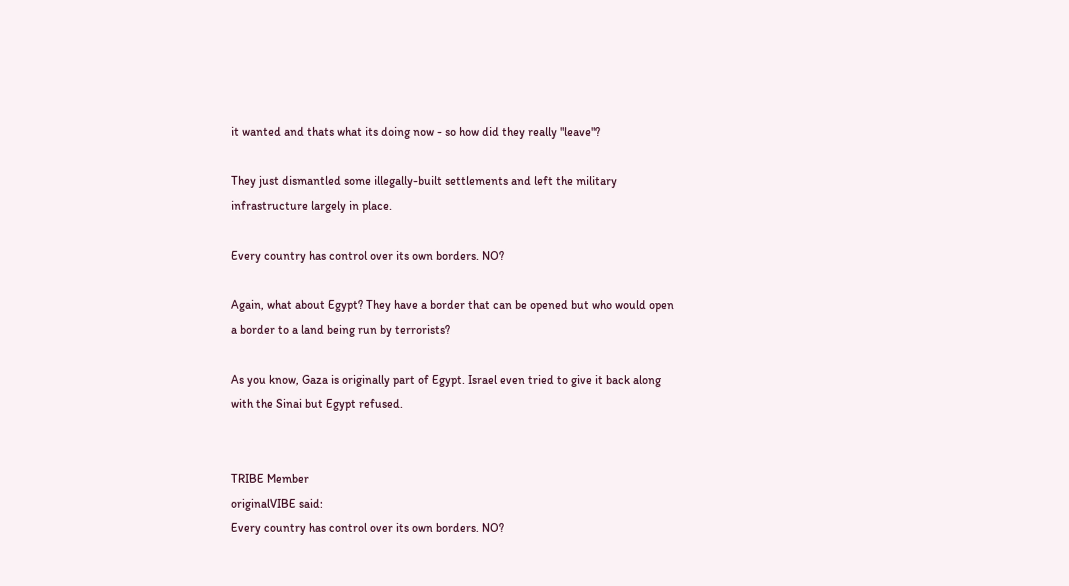it wanted and thats what its doing now - so how did they really "leave"?

They just dismantled some illegally-built settlements and left the military infrastructure largely in place.

Every country has control over its own borders. NO?

Again, what about Egypt? They have a border that can be opened but who would open a border to a land being run by terrorists?

As you know, Gaza is originally part of Egypt. Israel even tried to give it back along with the Sinai but Egypt refused.


TRIBE Member
originalVIBE said:
Every country has control over its own borders. NO?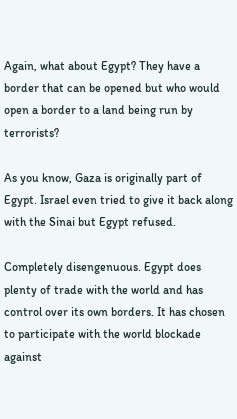Again, what about Egypt? They have a border that can be opened but who would open a border to a land being run by terrorists?

As you know, Gaza is originally part of Egypt. Israel even tried to give it back along with the Sinai but Egypt refused.

Completely disengenuous. Egypt does plenty of trade with the world and has control over its own borders. It has chosen to participate with the world blockade against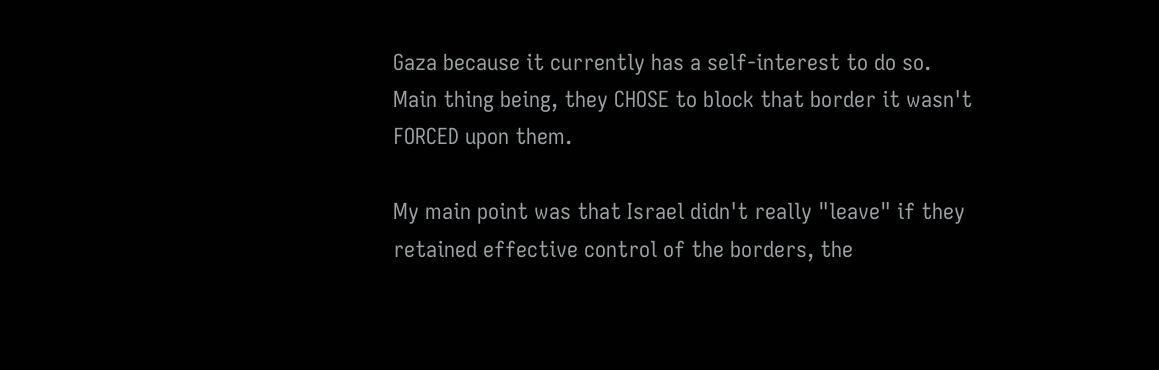Gaza because it currently has a self-interest to do so. Main thing being, they CHOSE to block that border it wasn't FORCED upon them.

My main point was that Israel didn't really "leave" if they retained effective control of the borders, the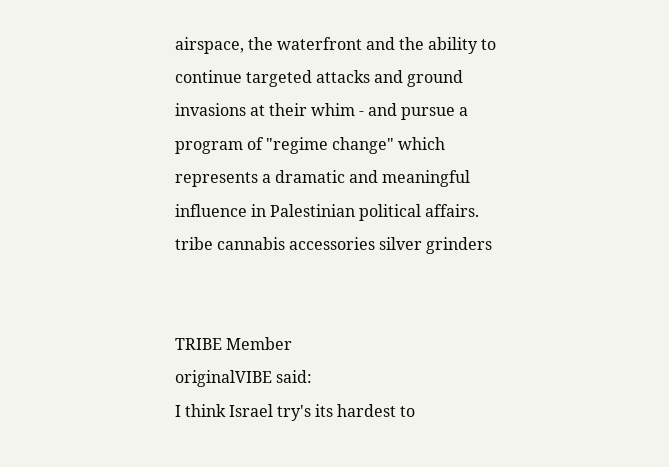airspace, the waterfront and the ability to continue targeted attacks and ground invasions at their whim - and pursue a program of "regime change" which represents a dramatic and meaningful influence in Palestinian political affairs.
tribe cannabis accessories silver grinders


TRIBE Member
originalVIBE said:
I think Israel try's its hardest to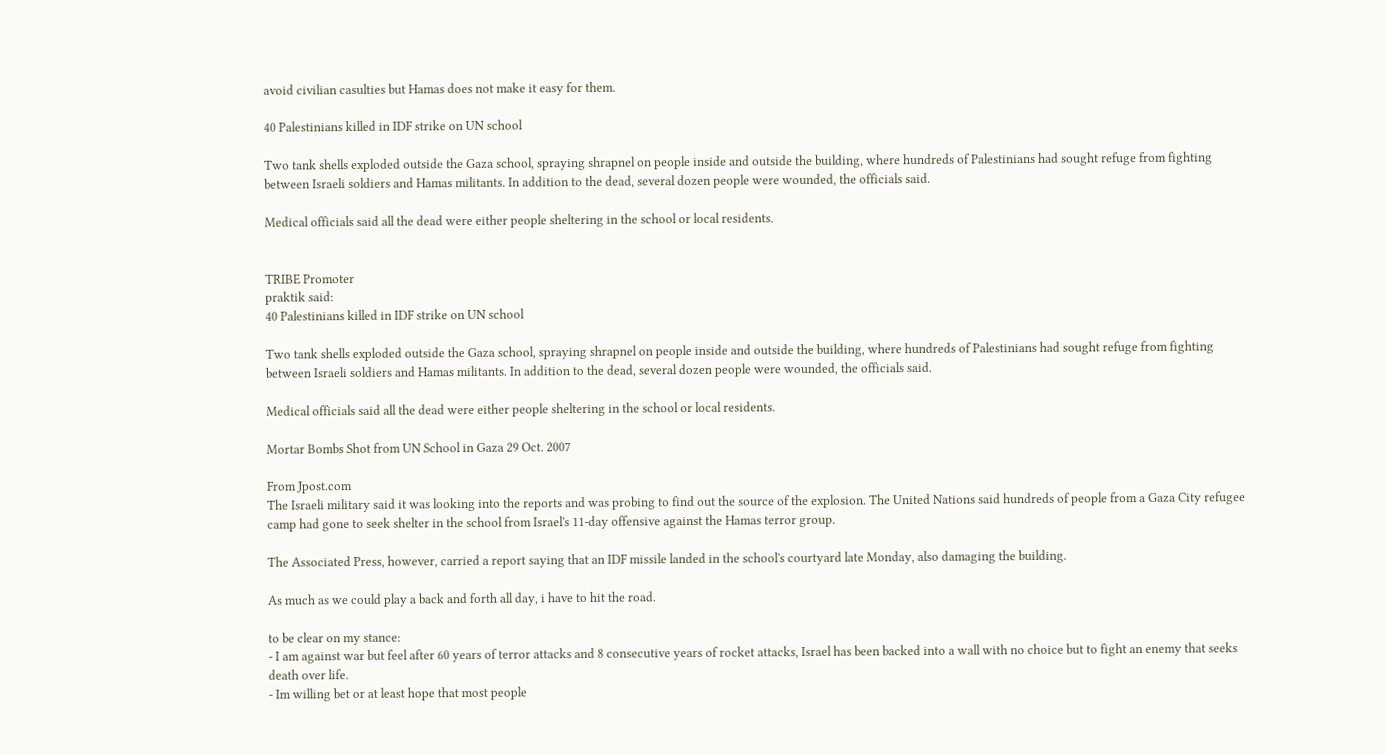avoid civilian casulties but Hamas does not make it easy for them.

40 Palestinians killed in IDF strike on UN school

Two tank shells exploded outside the Gaza school, spraying shrapnel on people inside and outside the building, where hundreds of Palestinians had sought refuge from fighting between Israeli soldiers and Hamas militants. In addition to the dead, several dozen people were wounded, the officials said.

Medical officials said all the dead were either people sheltering in the school or local residents.


TRIBE Promoter
praktik said:
40 Palestinians killed in IDF strike on UN school

Two tank shells exploded outside the Gaza school, spraying shrapnel on people inside and outside the building, where hundreds of Palestinians had sought refuge from fighting between Israeli soldiers and Hamas militants. In addition to the dead, several dozen people were wounded, the officials said.

Medical officials said all the dead were either people sheltering in the school or local residents.

Mortar Bombs Shot from UN School in Gaza 29 Oct. 2007

From Jpost.com
The Israeli military said it was looking into the reports and was probing to find out the source of the explosion. The United Nations said hundreds of people from a Gaza City refugee camp had gone to seek shelter in the school from Israel's 11-day offensive against the Hamas terror group.

The Associated Press, however, carried a report saying that an IDF missile landed in the school's courtyard late Monday, also damaging the building.

As much as we could play a back and forth all day, i have to hit the road.

to be clear on my stance:
- I am against war but feel after 60 years of terror attacks and 8 consecutive years of rocket attacks, Israel has been backed into a wall with no choice but to fight an enemy that seeks death over life.
- Im willing bet or at least hope that most people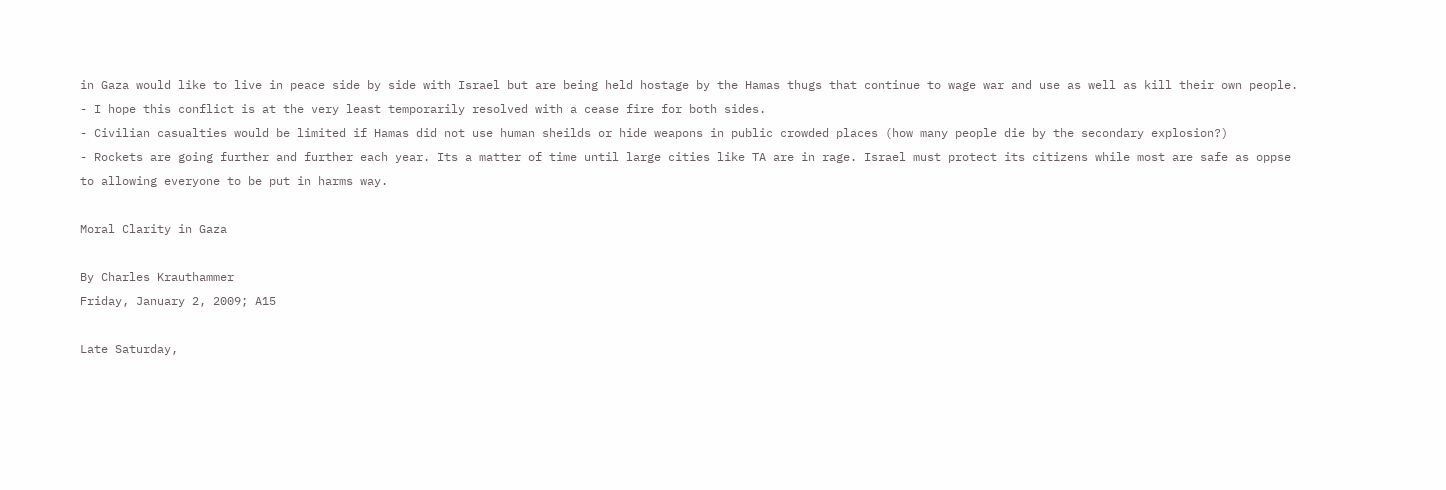in Gaza would like to live in peace side by side with Israel but are being held hostage by the Hamas thugs that continue to wage war and use as well as kill their own people.
- I hope this conflict is at the very least temporarily resolved with a cease fire for both sides.
- Civilian casualties would be limited if Hamas did not use human sheilds or hide weapons in public crowded places (how many people die by the secondary explosion?)
- Rockets are going further and further each year. Its a matter of time until large cities like TA are in rage. Israel must protect its citizens while most are safe as oppse to allowing everyone to be put in harms way.

Moral Clarity in Gaza

By Charles Krauthammer
Friday, January 2, 2009; A15

Late Saturday,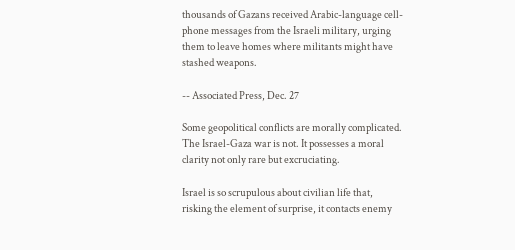thousands of Gazans received Arabic-language cell-phone messages from the Israeli military, urging them to leave homes where militants might have stashed weapons.

-- Associated Press, Dec. 27

Some geopolitical conflicts are morally complicated. The Israel-Gaza war is not. It possesses a moral clarity not only rare but excruciating.

Israel is so scrupulous about civilian life that, risking the element of surprise, it contacts enemy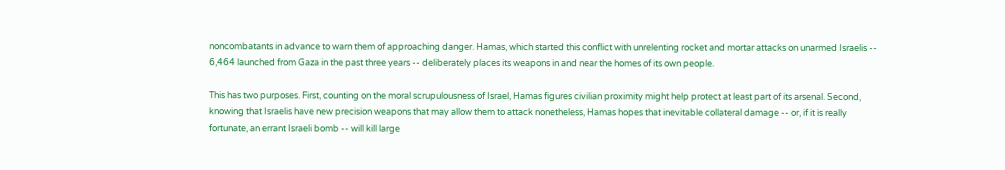noncombatants in advance to warn them of approaching danger. Hamas, which started this conflict with unrelenting rocket and mortar attacks on unarmed Israelis -- 6,464 launched from Gaza in the past three years -- deliberately places its weapons in and near the homes of its own people.

This has two purposes. First, counting on the moral scrupulousness of Israel, Hamas figures civilian proximity might help protect at least part of its arsenal. Second, knowing that Israelis have new precision weapons that may allow them to attack nonetheless, Hamas hopes that inevitable collateral damage -- or, if it is really fortunate, an errant Israeli bomb -- will kill large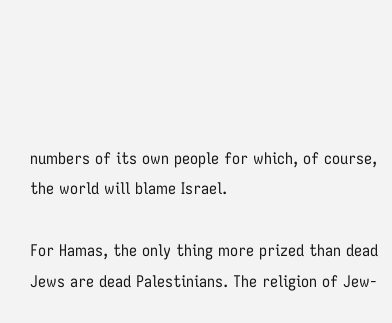numbers of its own people for which, of course, the world will blame Israel.

For Hamas, the only thing more prized than dead Jews are dead Palestinians. The religion of Jew-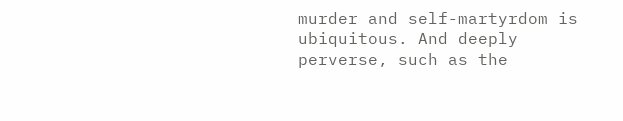murder and self-martyrdom is ubiquitous. And deeply perverse, such as the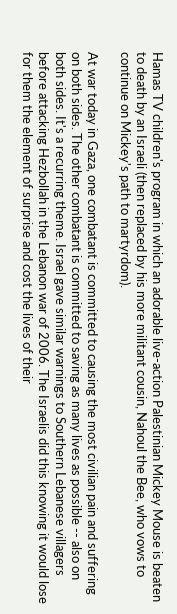Hamas TV children's program in which an adorable live-action Palestinian Mickey Mouse is beaten to death by an Israeli (then replaced by his more militant cousin, Nahoul the Bee, who vows to continue on Mickey's path to martyrdom).

At war today in Gaza, one combatant is committed to causing the most civilian pain and suffering on both sides. The other combatant is committed to saving as many lives as possible -- also on both sides. It's a recurring theme. Israel gave similar warnings to Southern Lebanese villagers before attacking Hezbollah in the Lebanon war of 2006. The Israelis did this knowing it would lose for them the element of surprise and cost the lives of their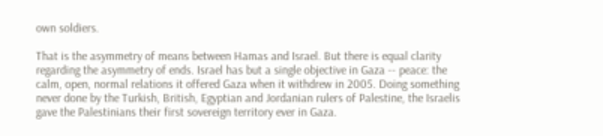own soldiers.

That is the asymmetry of means between Hamas and Israel. But there is equal clarity regarding the asymmetry of ends. Israel has but a single objective in Gaza -- peace: the calm, open, normal relations it offered Gaza when it withdrew in 2005. Doing something never done by the Turkish, British, Egyptian and Jordanian rulers of Palestine, the Israelis gave the Palestinians their first sovereign territory ever in Gaza.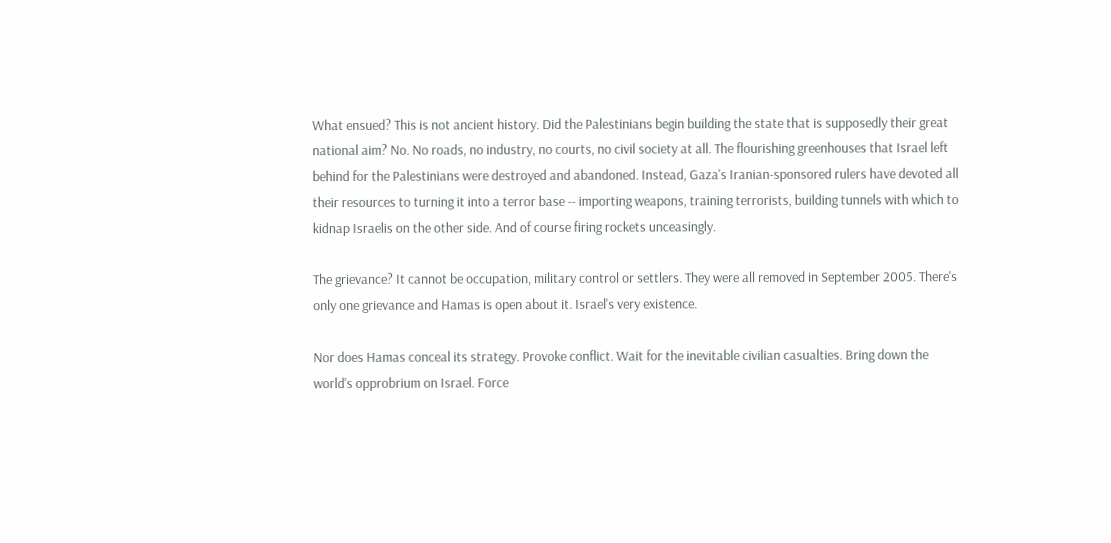What ensued? This is not ancient history. Did the Palestinians begin building the state that is supposedly their great national aim? No. No roads, no industry, no courts, no civil society at all. The flourishing greenhouses that Israel left behind for the Palestinians were destroyed and abandoned. Instead, Gaza's Iranian-sponsored rulers have devoted all their resources to turning it into a terror base -- importing weapons, training terrorists, building tunnels with which to kidnap Israelis on the other side. And of course firing rockets unceasingly.

The grievance? It cannot be occupation, military control or settlers. They were all removed in September 2005. There's only one grievance and Hamas is open about it. Israel's very existence.

Nor does Hamas conceal its strategy. Provoke conflict. Wait for the inevitable civilian casualties. Bring down the world's opprobrium on Israel. Force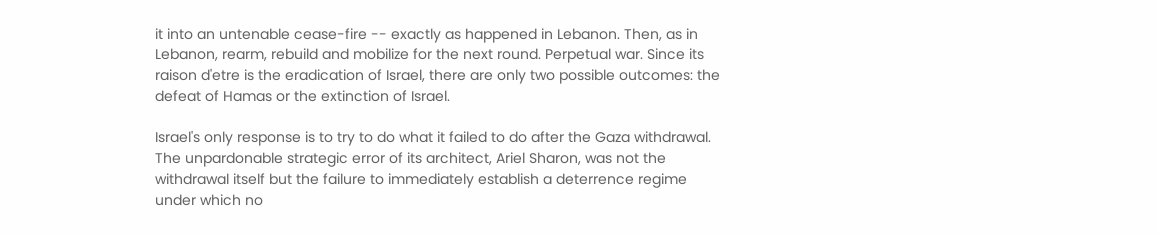it into an untenable cease-fire -- exactly as happened in Lebanon. Then, as in Lebanon, rearm, rebuild and mobilize for the next round. Perpetual war. Since its raison d'etre is the eradication of Israel, there are only two possible outcomes: the defeat of Hamas or the extinction of Israel.

Israel's only response is to try to do what it failed to do after the Gaza withdrawal. The unpardonable strategic error of its architect, Ariel Sharon, was not the withdrawal itself but the failure to immediately establish a deterrence regime under which no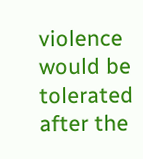violence would be tolerated after the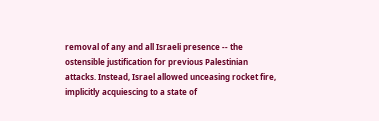removal of any and all Israeli presence -- the ostensible justification for previous Palestinian attacks. Instead, Israel allowed unceasing rocket fire, implicitly acquiescing to a state of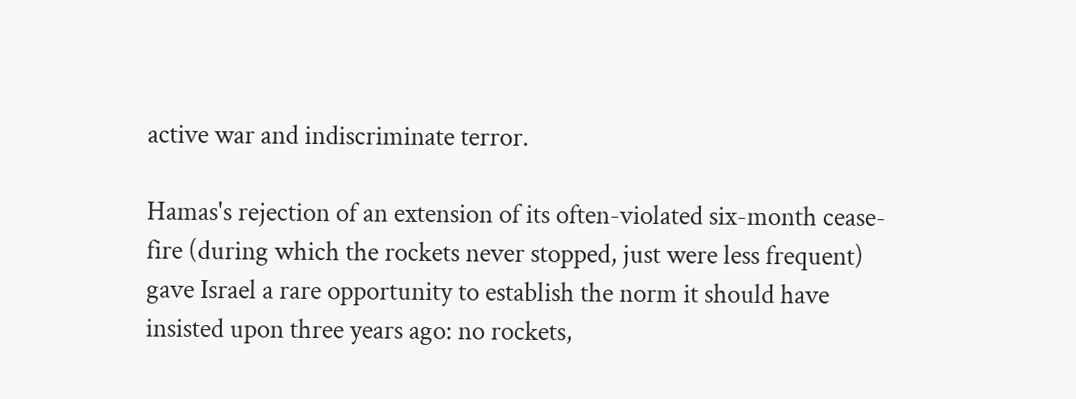active war and indiscriminate terror.

Hamas's rejection of an extension of its often-violated six-month cease-fire (during which the rockets never stopped, just were less frequent) gave Israel a rare opportunity to establish the norm it should have insisted upon three years ago: no rockets,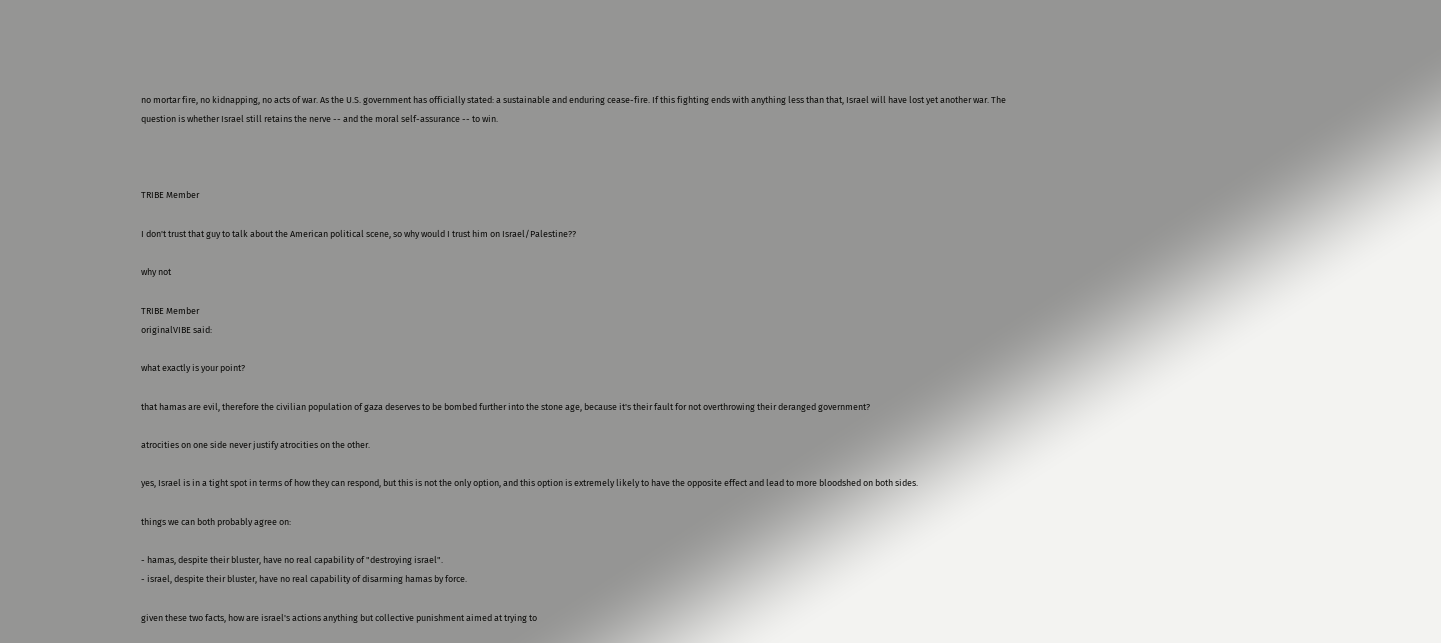no mortar fire, no kidnapping, no acts of war. As the U.S. government has officially stated: a sustainable and enduring cease-fire. If this fighting ends with anything less than that, Israel will have lost yet another war. The question is whether Israel still retains the nerve -- and the moral self-assurance -- to win.



TRIBE Member

I don't trust that guy to talk about the American political scene, so why would I trust him on Israel/Palestine??

why not

TRIBE Member
originalVIBE said:

what exactly is your point?

that hamas are evil, therefore the civilian population of gaza deserves to be bombed further into the stone age, because it's their fault for not overthrowing their deranged government?

atrocities on one side never justify atrocities on the other.

yes, Israel is in a tight spot in terms of how they can respond, but this is not the only option, and this option is extremely likely to have the opposite effect and lead to more bloodshed on both sides.

things we can both probably agree on:

- hamas, despite their bluster, have no real capability of "destroying israel".
- israel, despite their bluster, have no real capability of disarming hamas by force.

given these two facts, how are israel's actions anything but collective punishment aimed at trying to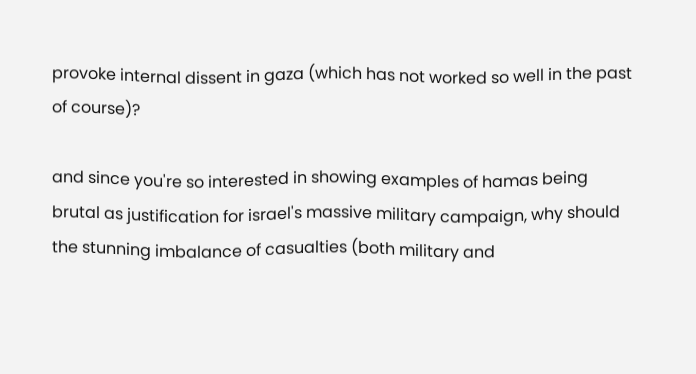provoke internal dissent in gaza (which has not worked so well in the past of course)?

and since you're so interested in showing examples of hamas being brutal as justification for israel's massive military campaign, why should the stunning imbalance of casualties (both military and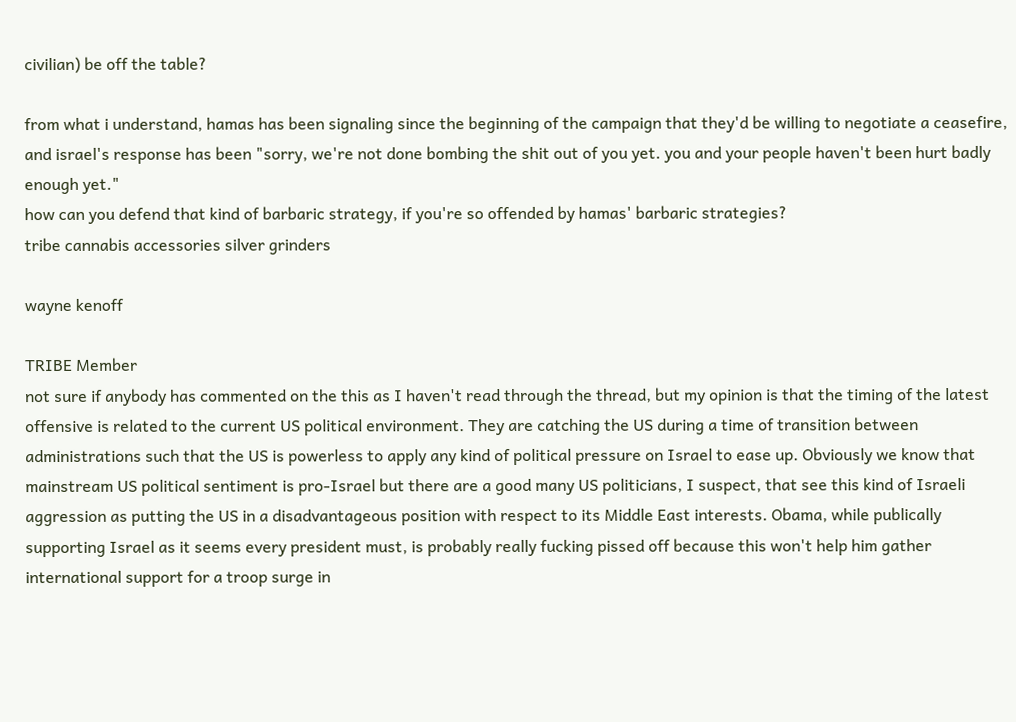civilian) be off the table?

from what i understand, hamas has been signaling since the beginning of the campaign that they'd be willing to negotiate a ceasefire, and israel's response has been "sorry, we're not done bombing the shit out of you yet. you and your people haven't been hurt badly enough yet."
how can you defend that kind of barbaric strategy, if you're so offended by hamas' barbaric strategies?
tribe cannabis accessories silver grinders

wayne kenoff

TRIBE Member
not sure if anybody has commented on the this as I haven't read through the thread, but my opinion is that the timing of the latest offensive is related to the current US political environment. They are catching the US during a time of transition between administrations such that the US is powerless to apply any kind of political pressure on Israel to ease up. Obviously we know that mainstream US political sentiment is pro-Israel but there are a good many US politicians, I suspect, that see this kind of Israeli aggression as putting the US in a disadvantageous position with respect to its Middle East interests. Obama, while publically supporting Israel as it seems every president must, is probably really fucking pissed off because this won't help him gather international support for a troop surge in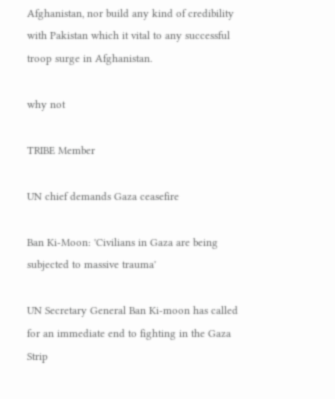Afghanistan, nor build any kind of credibility with Pakistan which it vital to any successful troop surge in Afghanistan.

why not

TRIBE Member

UN chief demands Gaza ceasefire

Ban Ki-Moon: 'Civilians in Gaza are being subjected to massive trauma'

UN Secretary General Ban Ki-moon has called for an immediate end to fighting in the Gaza Strip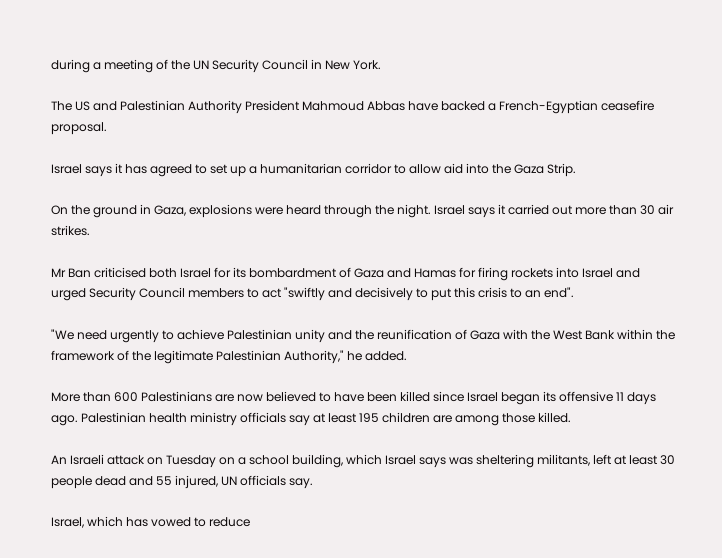during a meeting of the UN Security Council in New York.

The US and Palestinian Authority President Mahmoud Abbas have backed a French-Egyptian ceasefire proposal.

Israel says it has agreed to set up a humanitarian corridor to allow aid into the Gaza Strip.

On the ground in Gaza, explosions were heard through the night. Israel says it carried out more than 30 air strikes.

Mr Ban criticised both Israel for its bombardment of Gaza and Hamas for firing rockets into Israel and urged Security Council members to act "swiftly and decisively to put this crisis to an end".

"We need urgently to achieve Palestinian unity and the reunification of Gaza with the West Bank within the framework of the legitimate Palestinian Authority," he added.

More than 600 Palestinians are now believed to have been killed since Israel began its offensive 11 days ago. Palestinian health ministry officials say at least 195 children are among those killed.

An Israeli attack on Tuesday on a school building, which Israel says was sheltering militants, left at least 30 people dead and 55 injured, UN officials say.

Israel, which has vowed to reduce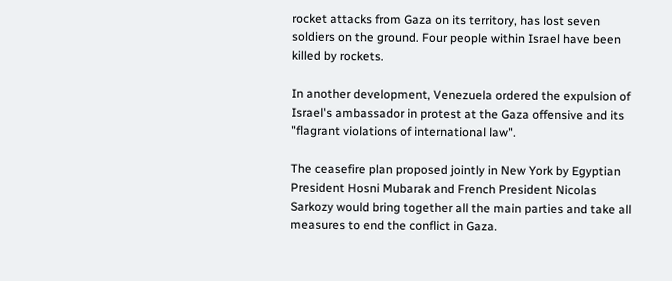rocket attacks from Gaza on its territory, has lost seven soldiers on the ground. Four people within Israel have been killed by rockets.

In another development, Venezuela ordered the expulsion of Israel's ambassador in protest at the Gaza offensive and its "flagrant violations of international law".

The ceasefire plan proposed jointly in New York by Egyptian President Hosni Mubarak and French President Nicolas Sarkozy would bring together all the main parties and take all measures to end the conflict in Gaza.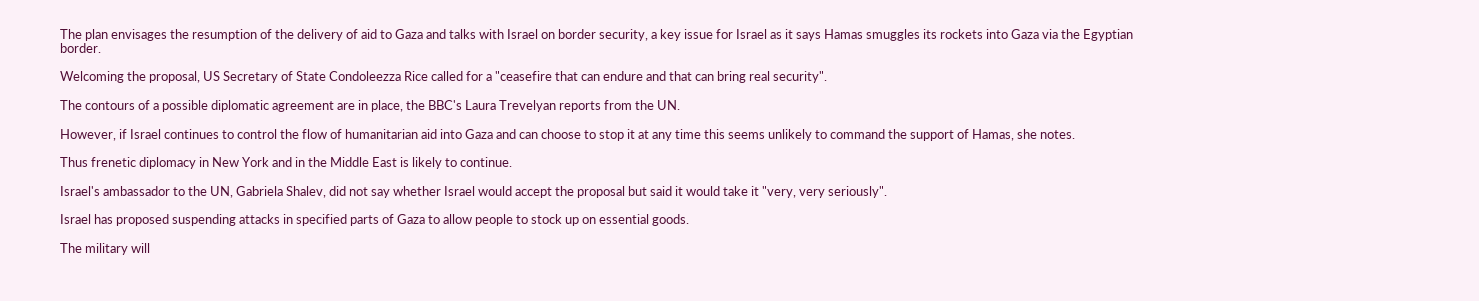The plan envisages the resumption of the delivery of aid to Gaza and talks with Israel on border security, a key issue for Israel as it says Hamas smuggles its rockets into Gaza via the Egyptian border.

Welcoming the proposal, US Secretary of State Condoleezza Rice called for a "ceasefire that can endure and that can bring real security".

The contours of a possible diplomatic agreement are in place, the BBC's Laura Trevelyan reports from the UN.

However, if Israel continues to control the flow of humanitarian aid into Gaza and can choose to stop it at any time this seems unlikely to command the support of Hamas, she notes.

Thus frenetic diplomacy in New York and in the Middle East is likely to continue.

Israel's ambassador to the UN, Gabriela Shalev, did not say whether Israel would accept the proposal but said it would take it "very, very seriously".

Israel has proposed suspending attacks in specified parts of Gaza to allow people to stock up on essential goods.

The military will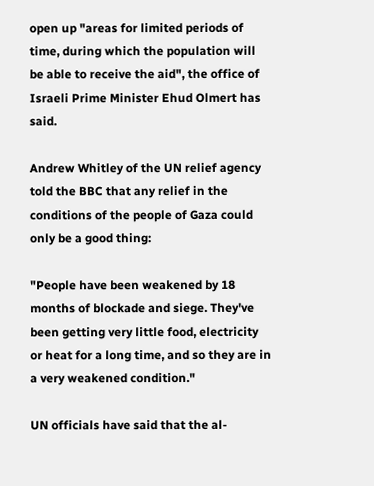open up "areas for limited periods of time, during which the population will be able to receive the aid", the office of Israeli Prime Minister Ehud Olmert has said.

Andrew Whitley of the UN relief agency told the BBC that any relief in the conditions of the people of Gaza could only be a good thing:

"People have been weakened by 18 months of blockade and siege. They've been getting very little food, electricity or heat for a long time, and so they are in a very weakened condition."

UN officials have said that the al-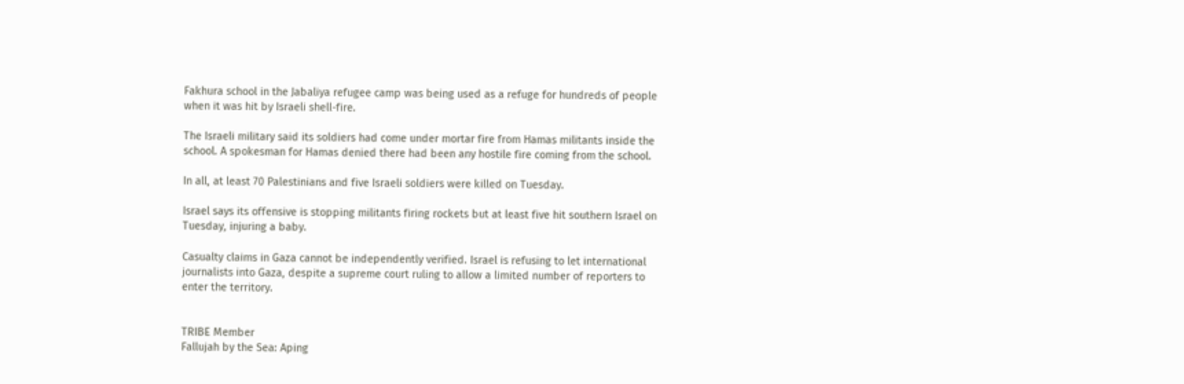Fakhura school in the Jabaliya refugee camp was being used as a refuge for hundreds of people when it was hit by Israeli shell-fire.

The Israeli military said its soldiers had come under mortar fire from Hamas militants inside the school. A spokesman for Hamas denied there had been any hostile fire coming from the school.

In all, at least 70 Palestinians and five Israeli soldiers were killed on Tuesday.

Israel says its offensive is stopping militants firing rockets but at least five hit southern Israel on Tuesday, injuring a baby.

Casualty claims in Gaza cannot be independently verified. Israel is refusing to let international journalists into Gaza, despite a supreme court ruling to allow a limited number of reporters to enter the territory.


TRIBE Member
Fallujah by the Sea: Aping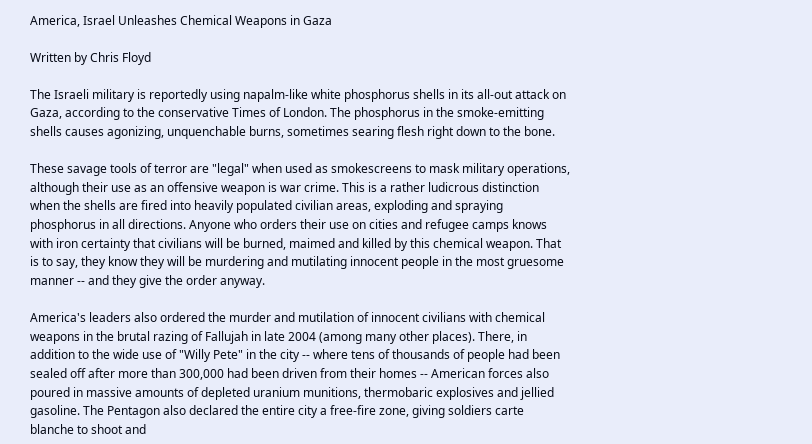America, Israel Unleashes Chemical Weapons in Gaza

Written by Chris Floyd

The Israeli military is reportedly using napalm-like white phosphorus shells in its all-out attack on Gaza, according to the conservative Times of London. The phosphorus in the smoke-emitting shells causes agonizing, unquenchable burns, sometimes searing flesh right down to the bone.

These savage tools of terror are "legal" when used as smokescreens to mask military operations, although their use as an offensive weapon is war crime. This is a rather ludicrous distinction when the shells are fired into heavily populated civilian areas, exploding and spraying phosphorus in all directions. Anyone who orders their use on cities and refugee camps knows with iron certainty that civilians will be burned, maimed and killed by this chemical weapon. That is to say, they know they will be murdering and mutilating innocent people in the most gruesome manner -- and they give the order anyway.

America's leaders also ordered the murder and mutilation of innocent civilians with chemical weapons in the brutal razing of Fallujah in late 2004 (among many other places). There, in addition to the wide use of "Willy Pete" in the city -- where tens of thousands of people had been sealed off after more than 300,000 had been driven from their homes -- American forces also poured in massive amounts of depleted uranium munitions, thermobaric explosives and jellied gasoline. The Pentagon also declared the entire city a free-fire zone, giving soldiers carte blanche to shoot and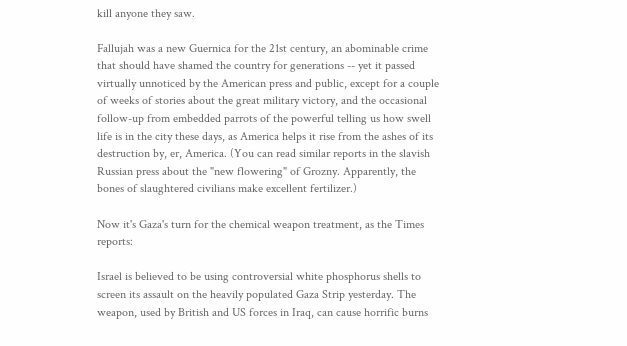kill anyone they saw.

Fallujah was a new Guernica for the 21st century, an abominable crime that should have shamed the country for generations -- yet it passed virtually unnoticed by the American press and public, except for a couple of weeks of stories about the great military victory, and the occasional follow-up from embedded parrots of the powerful telling us how swell life is in the city these days, as America helps it rise from the ashes of its destruction by, er, America. (You can read similar reports in the slavish Russian press about the "new flowering" of Grozny. Apparently, the bones of slaughtered civilians make excellent fertilizer.)

Now it's Gaza's turn for the chemical weapon treatment, as the Times reports:

Israel is believed to be using controversial white phosphorus shells to screen its assault on the heavily populated Gaza Strip yesterday. The weapon, used by British and US forces in Iraq, can cause horrific burns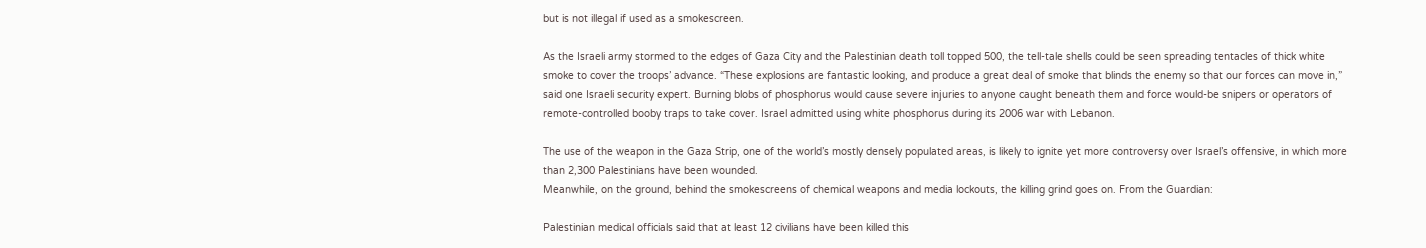but is not illegal if used as a smokescreen.

As the Israeli army stormed to the edges of Gaza City and the Palestinian death toll topped 500, the tell-tale shells could be seen spreading tentacles of thick white smoke to cover the troops’ advance. “These explosions are fantastic looking, and produce a great deal of smoke that blinds the enemy so that our forces can move in,” said one Israeli security expert. Burning blobs of phosphorus would cause severe injuries to anyone caught beneath them and force would-be snipers or operators of remote-controlled booby traps to take cover. Israel admitted using white phosphorus during its 2006 war with Lebanon.

The use of the weapon in the Gaza Strip, one of the world’s mostly densely populated areas, is likely to ignite yet more controversy over Israel’s offensive, in which more than 2,300 Palestinians have been wounded.
Meanwhile, on the ground, behind the smokescreens of chemical weapons and media lockouts, the killing grind goes on. From the Guardian:

Palestinian medical officials said that at least 12 civilians have been killed this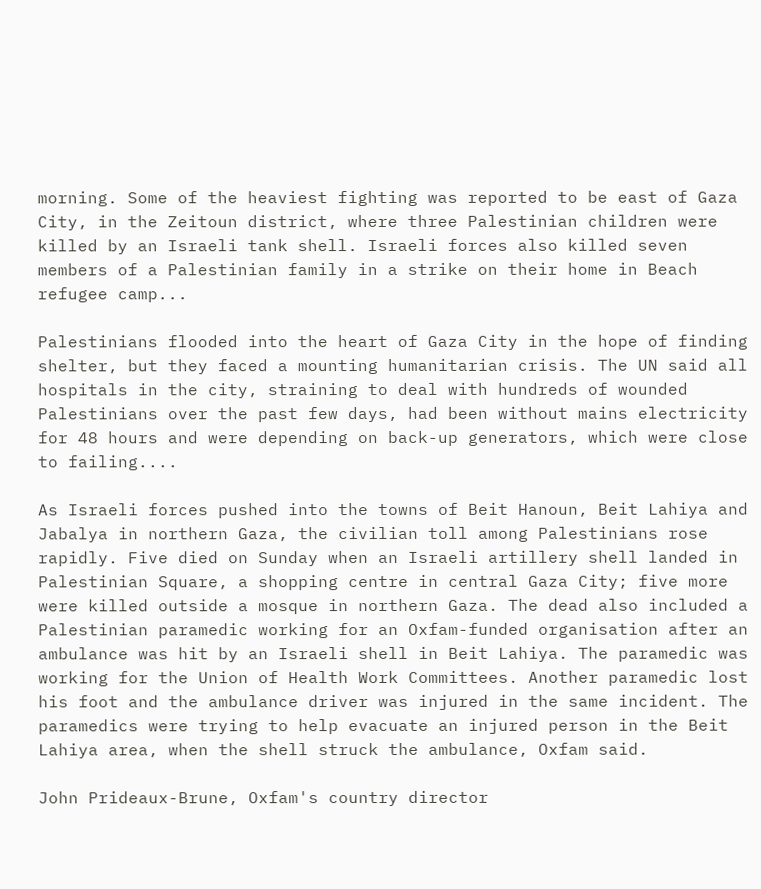morning. Some of the heaviest fighting was reported to be east of Gaza City, in the Zeitoun district, where three Palestinian children were killed by an Israeli tank shell. Israeli forces also killed seven members of a Palestinian family in a strike on their home in Beach refugee camp...

Palestinians flooded into the heart of Gaza City in the hope of finding shelter, but they faced a mounting humanitarian crisis. The UN said all hospitals in the city, straining to deal with hundreds of wounded Palestinians over the past few days, had been without mains electricity for 48 hours and were depending on back-up generators, which were close to failing....

As Israeli forces pushed into the towns of Beit Hanoun, Beit Lahiya and Jabalya in northern Gaza, the civilian toll among Palestinians rose rapidly. Five died on Sunday when an Israeli artillery shell landed in Palestinian Square, a shopping centre in central Gaza City; five more were killed outside a mosque in northern Gaza. The dead also included a Palestinian paramedic working for an Oxfam-funded organisation after an ambulance was hit by an Israeli shell in Beit Lahiya. The paramedic was working for the Union of Health Work Committees. Another paramedic lost his foot and the ambulance driver was injured in the same incident. The paramedics were trying to help evacuate an injured person in the Beit Lahiya area, when the shell struck the ambulance, Oxfam said.

John Prideaux-Brune, Oxfam's country director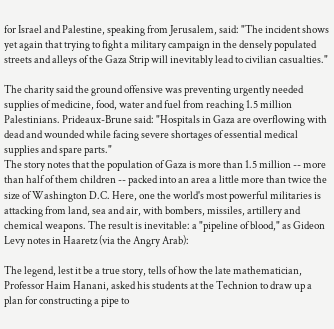for Israel and Palestine, speaking from Jerusalem, said: "The incident shows yet again that trying to fight a military campaign in the densely populated streets and alleys of the Gaza Strip will inevitably lead to civilian casualties."

The charity said the ground offensive was preventing urgently needed supplies of medicine, food, water and fuel from reaching 1.5 million Palestinians. Prideaux-Brune said: "Hospitals in Gaza are overflowing with dead and wounded while facing severe shortages of essential medical supplies and spare parts."
The story notes that the population of Gaza is more than 1.5 million -- more than half of them children -- packed into an area a little more than twice the size of Washington D.C. Here, one the world's most powerful militaries is attacking from land, sea and air, with bombers, missiles, artillery and chemical weapons. The result is inevitable: a "pipeline of blood," as Gideon Levy notes in Haaretz (via the Angry Arab):

The legend, lest it be a true story, tells of how the late mathematician, Professor Haim Hanani, asked his students at the Technion to draw up a plan for constructing a pipe to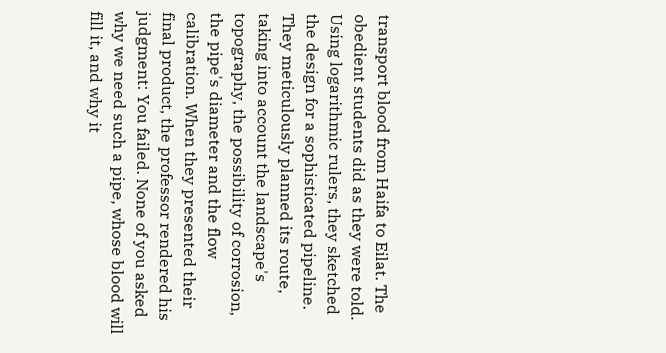transport blood from Haifa to Eilat. The obedient students did as they were told. Using logarithmic rulers, they sketched the design for a sophisticated pipeline. They meticulously planned its route, taking into account the landscape's topography, the possibility of corrosion, the pipe's diameter and the flow calibration. When they presented their final product, the professor rendered his judgment: You failed. None of you asked why we need such a pipe, whose blood will fill it, and why it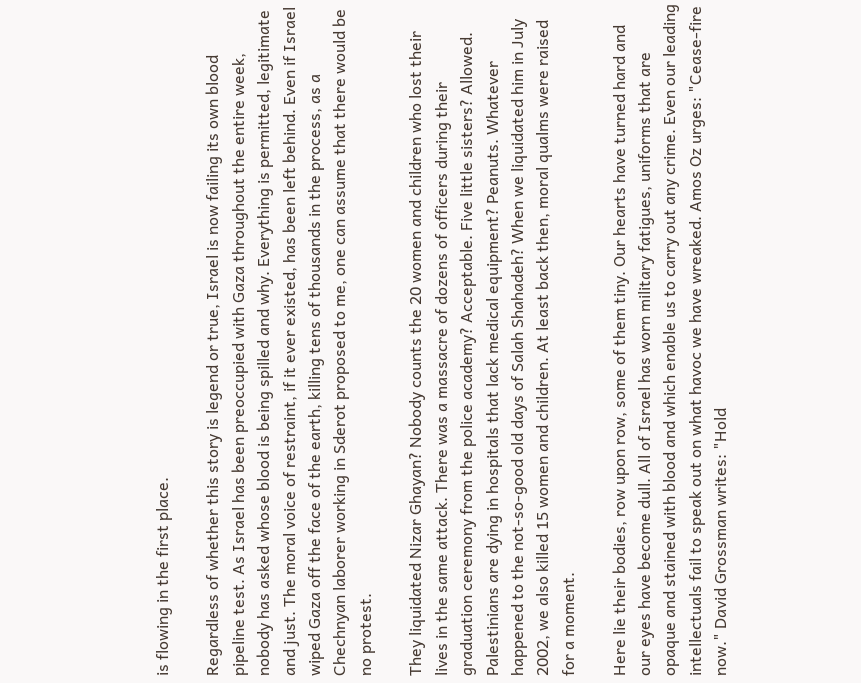is flowing in the first place.

Regardless of whether this story is legend or true, Israel is now failing its own blood pipeline test. As Israel has been preoccupied with Gaza throughout the entire week, nobody has asked whose blood is being spilled and why. Everything is permitted, legitimate and just. The moral voice of restraint, if it ever existed, has been left behind. Even if Israel wiped Gaza off the face of the earth, killing tens of thousands in the process, as a Chechnyan laborer working in Sderot proposed to me, one can assume that there would be no protest.

They liquidated Nizar Ghayan? Nobody counts the 20 women and children who lost their lives in the same attack. There was a massacre of dozens of officers during their graduation ceremony from the police academy? Acceptable. Five little sisters? Allowed. Palestinians are dying in hospitals that lack medical equipment? Peanuts. Whatever happened to the not-so-good old days of Salah Shahadeh? When we liquidated him in July 2002, we also killed 15 women and children. At least back then, moral qualms were raised for a moment.

Here lie their bodies, row upon row, some of them tiny. Our hearts have turned hard and our eyes have become dull. All of Israel has worn military fatigues, uniforms that are opaque and stained with blood and which enable us to carry out any crime. Even our leading intellectuals fail to speak out on what havoc we have wreaked. Amos Oz urges: "Cease-fire now." David Grossman writes: "Hold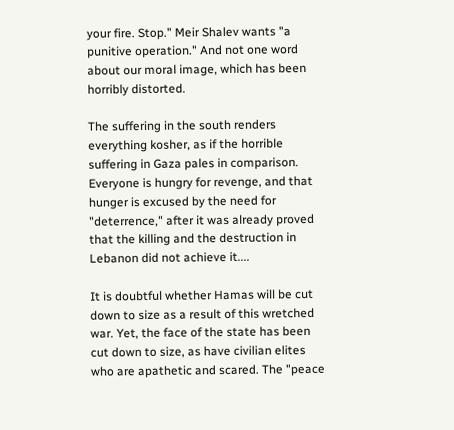your fire. Stop." Meir Shalev wants "a punitive operation." And not one word about our moral image, which has been horribly distorted.

The suffering in the south renders everything kosher, as if the horrible suffering in Gaza pales in comparison. Everyone is hungry for revenge, and that hunger is excused by the need for "deterrence," after it was already proved that the killing and the destruction in Lebanon did not achieve it....

It is doubtful whether Hamas will be cut down to size as a result of this wretched war. Yet, the face of the state has been cut down to size, as have civilian elites who are apathetic and scared. The "peace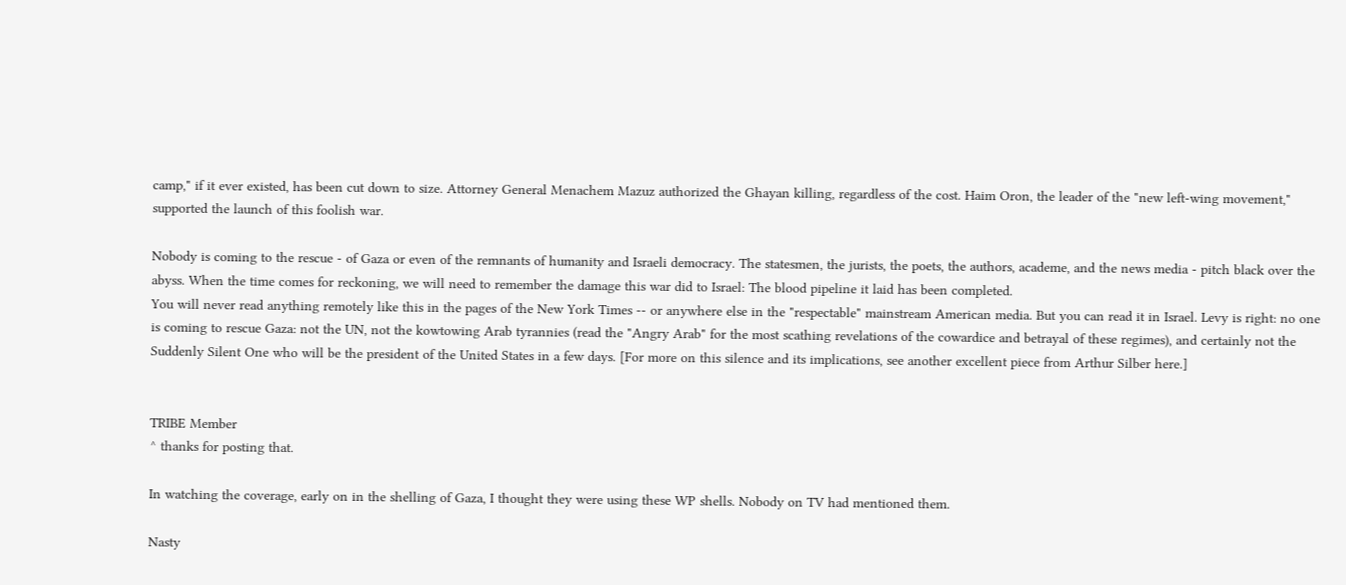camp," if it ever existed, has been cut down to size. Attorney General Menachem Mazuz authorized the Ghayan killing, regardless of the cost. Haim Oron, the leader of the "new left-wing movement," supported the launch of this foolish war.

Nobody is coming to the rescue - of Gaza or even of the remnants of humanity and Israeli democracy. The statesmen, the jurists, the poets, the authors, academe, and the news media - pitch black over the abyss. When the time comes for reckoning, we will need to remember the damage this war did to Israel: The blood pipeline it laid has been completed.
You will never read anything remotely like this in the pages of the New York Times -- or anywhere else in the "respectable" mainstream American media. But you can read it in Israel. Levy is right: no one is coming to rescue Gaza: not the UN, not the kowtowing Arab tyrannies (read the "Angry Arab" for the most scathing revelations of the cowardice and betrayal of these regimes), and certainly not the Suddenly Silent One who will be the president of the United States in a few days. [For more on this silence and its implications, see another excellent piece from Arthur Silber here.]


TRIBE Member
^ thanks for posting that.

In watching the coverage, early on in the shelling of Gaza, I thought they were using these WP shells. Nobody on TV had mentioned them.

Nasty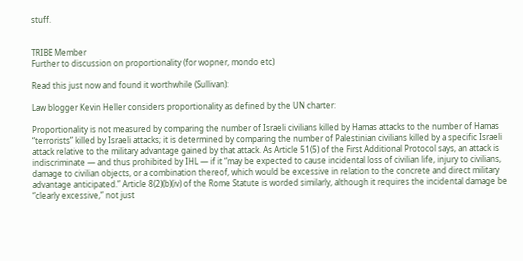stuff.


TRIBE Member
Further to discussion on proportionality (for wopner, mondo etc)

Read this just now and found it worthwhile (Sullivan):

Law blogger Kevin Heller considers proportionality as defined by the UN charter:

Proportionality is not measured by comparing the number of Israeli civilians killed by Hamas attacks to the number of Hamas “terrorists” killed by Israeli attacks; it is determined by comparing the number of Palestinian civilians killed by a specific Israeli attack relative to the military advantage gained by that attack. As Article 51(5) of the First Additional Protocol says, an attack is indiscriminate — and thus prohibited by IHL — if it “may be expected to cause incidental loss of civilian life, injury to civilians, damage to civilian objects, or a combination thereof, which would be excessive in relation to the concrete and direct military advantage anticipated.” Article 8(2)(b)(iv) of the Rome Statute is worded similarly, although it requires the incidental damage be “clearly excessive,” not just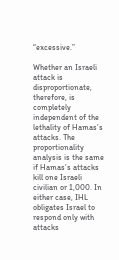“excessive.”

Whether an Israeli attack is disproportionate, therefore, is completely independent of the lethality of Hamas’s attacks. The proportionality analysis is the same if Hamas’s attacks kill one Israeli civilian or 1,000. In either case, IHL obligates Israel to respond only with attacks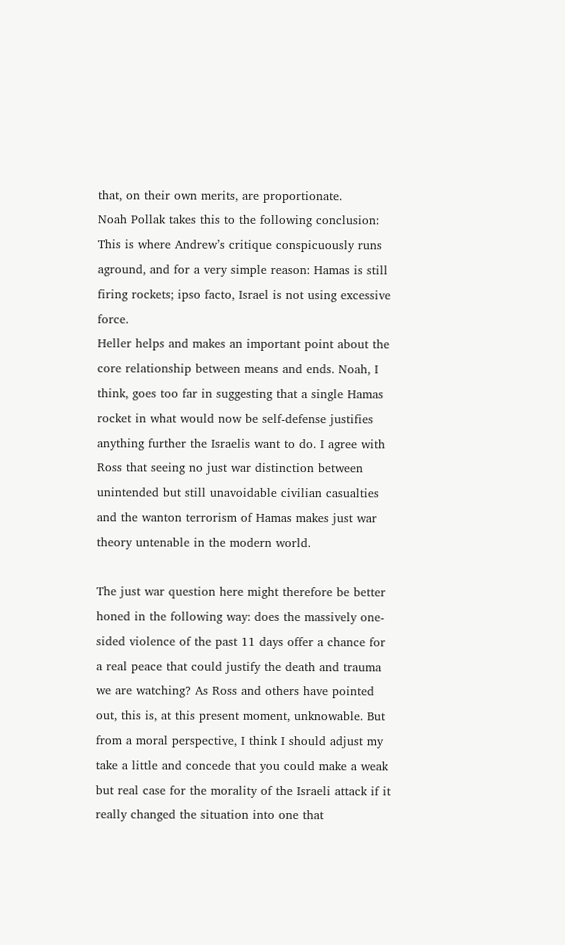that, on their own merits, are proportionate.
Noah Pollak takes this to the following conclusion:
This is where Andrew’s critique conspicuously runs aground, and for a very simple reason: Hamas is still firing rockets; ipso facto, Israel is not using excessive force.
Heller helps and makes an important point about the core relationship between means and ends. Noah, I think, goes too far in suggesting that a single Hamas rocket in what would now be self-defense justifies anything further the Israelis want to do. I agree with Ross that seeing no just war distinction between unintended but still unavoidable civilian casualties and the wanton terrorism of Hamas makes just war theory untenable in the modern world.

The just war question here might therefore be better honed in the following way: does the massively one-sided violence of the past 11 days offer a chance for a real peace that could justify the death and trauma we are watching? As Ross and others have pointed out, this is, at this present moment, unknowable. But from a moral perspective, I think I should adjust my take a little and concede that you could make a weak but real case for the morality of the Israeli attack if it really changed the situation into one that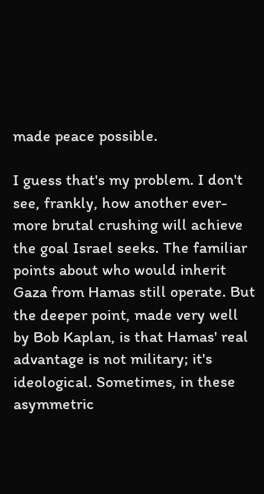made peace possible.

I guess that's my problem. I don't see, frankly, how another ever-more brutal crushing will achieve the goal Israel seeks. The familiar points about who would inherit Gaza from Hamas still operate. But the deeper point, made very well by Bob Kaplan, is that Hamas' real advantage is not military; it's ideological. Sometimes, in these asymmetric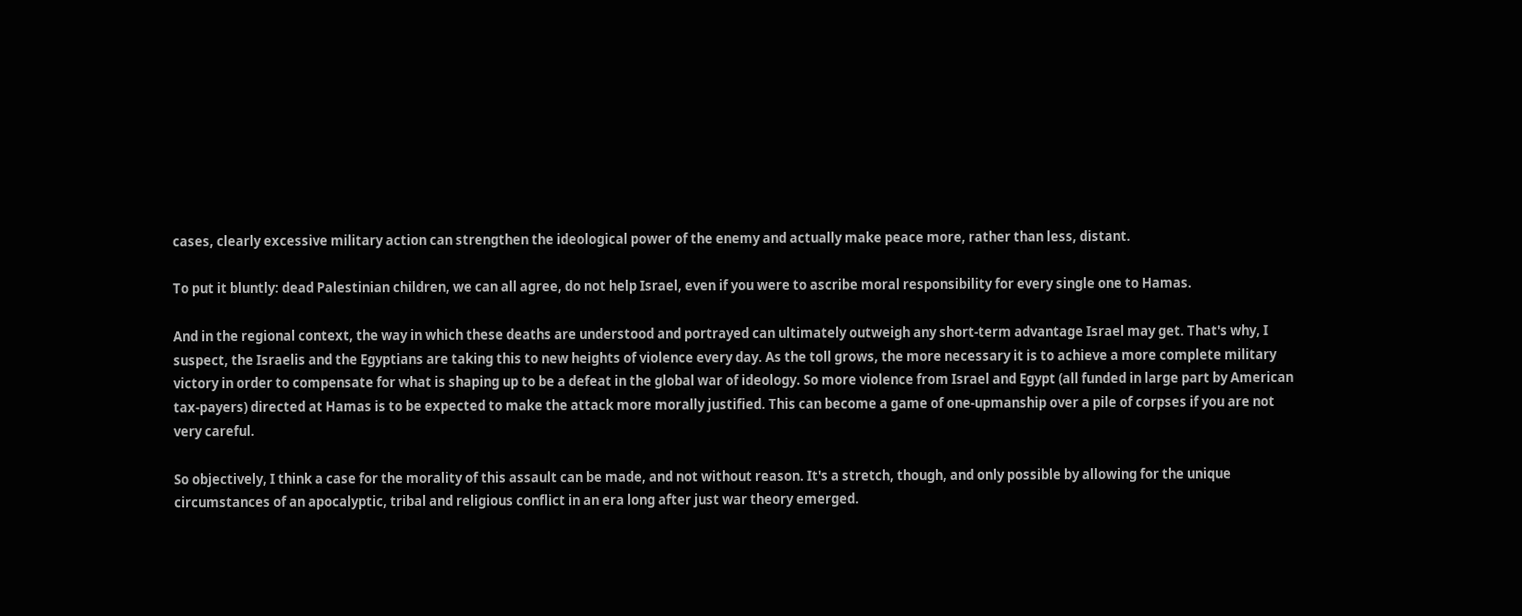cases, clearly excessive military action can strengthen the ideological power of the enemy and actually make peace more, rather than less, distant.

To put it bluntly: dead Palestinian children, we can all agree, do not help Israel, even if you were to ascribe moral responsibility for every single one to Hamas.

And in the regional context, the way in which these deaths are understood and portrayed can ultimately outweigh any short-term advantage Israel may get. That's why, I suspect, the Israelis and the Egyptians are taking this to new heights of violence every day. As the toll grows, the more necessary it is to achieve a more complete military victory in order to compensate for what is shaping up to be a defeat in the global war of ideology. So more violence from Israel and Egypt (all funded in large part by American tax-payers) directed at Hamas is to be expected to make the attack more morally justified. This can become a game of one-upmanship over a pile of corpses if you are not very careful.

So objectively, I think a case for the morality of this assault can be made, and not without reason. It's a stretch, though, and only possible by allowing for the unique circumstances of an apocalyptic, tribal and religious conflict in an era long after just war theory emerged.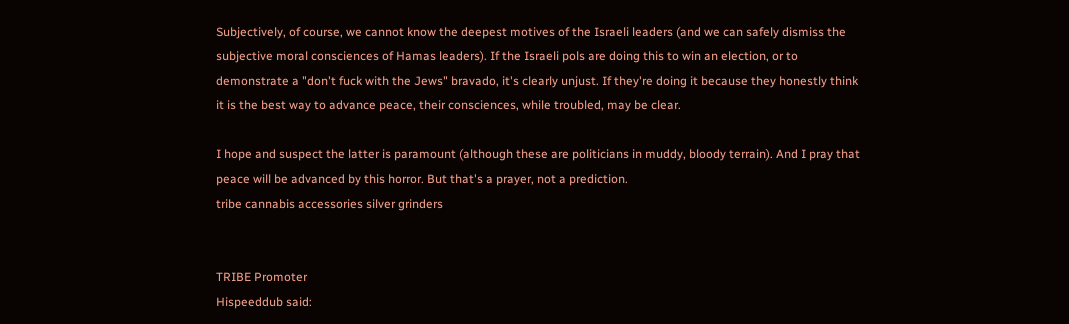Subjectively, of course, we cannot know the deepest motives of the Israeli leaders (and we can safely dismiss the subjective moral consciences of Hamas leaders). If the Israeli pols are doing this to win an election, or to demonstrate a "don't fuck with the Jews" bravado, it's clearly unjust. If they're doing it because they honestly think it is the best way to advance peace, their consciences, while troubled, may be clear.

I hope and suspect the latter is paramount (although these are politicians in muddy, bloody terrain). And I pray that peace will be advanced by this horror. But that's a prayer, not a prediction.
tribe cannabis accessories silver grinders


TRIBE Promoter
Hispeeddub said: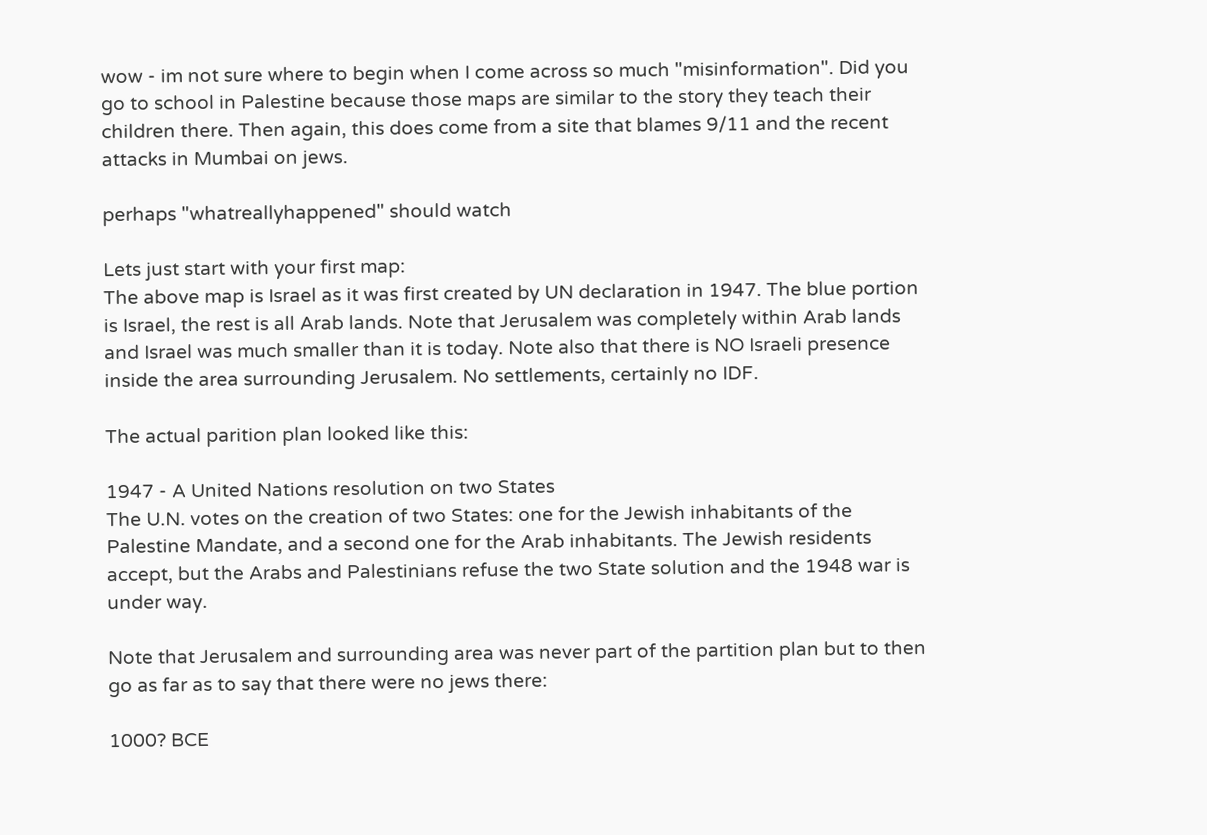wow - im not sure where to begin when I come across so much "misinformation". Did you go to school in Palestine because those maps are similar to the story they teach their children there. Then again, this does come from a site that blames 9/11 and the recent attacks in Mumbai on jews.

perhaps "whatreallyhappened" should watch

Lets just start with your first map:
The above map is Israel as it was first created by UN declaration in 1947. The blue portion is Israel, the rest is all Arab lands. Note that Jerusalem was completely within Arab lands and Israel was much smaller than it is today. Note also that there is NO Israeli presence inside the area surrounding Jerusalem. No settlements, certainly no IDF.

The actual parition plan looked like this:

1947 - A United Nations resolution on two States
The U.N. votes on the creation of two States: one for the Jewish inhabitants of the Palestine Mandate, and a second one for the Arab inhabitants. The Jewish residents accept, but the Arabs and Palestinians refuse the two State solution and the 1948 war is under way.

Note that Jerusalem and surrounding area was never part of the partition plan but to then go as far as to say that there were no jews there:

1000? BCE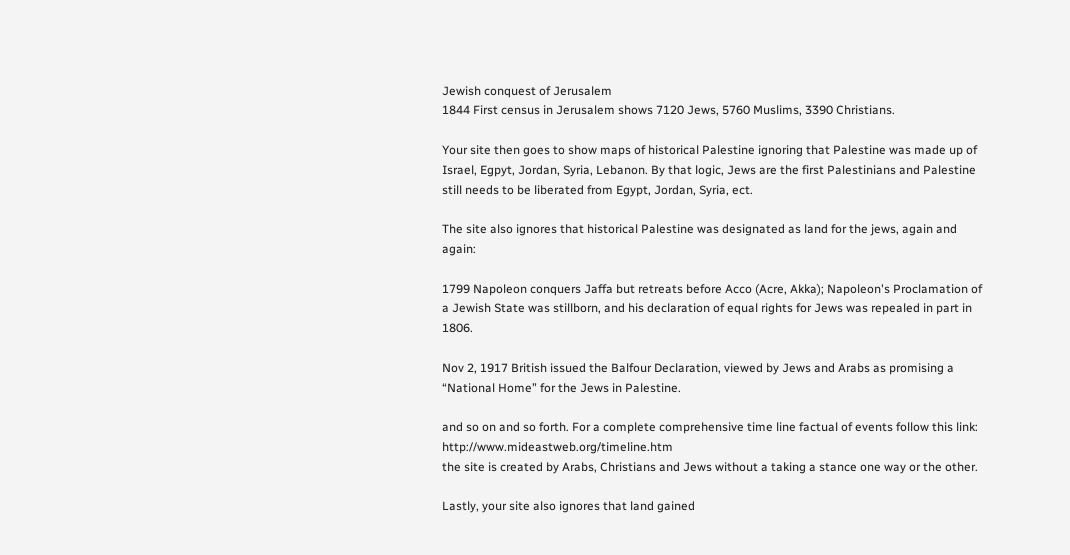Jewish conquest of Jerusalem
1844 First census in Jerusalem shows 7120 Jews, 5760 Muslims, 3390 Christians.

Your site then goes to show maps of historical Palestine ignoring that Palestine was made up of Israel, Egpyt, Jordan, Syria, Lebanon. By that logic, Jews are the first Palestinians and Palestine still needs to be liberated from Egypt, Jordan, Syria, ect.

The site also ignores that historical Palestine was designated as land for the jews, again and again:

1799 Napoleon conquers Jaffa but retreats before Acco (Acre, Akka); Napoleon's Proclamation of a Jewish State was stillborn, and his declaration of equal rights for Jews was repealed in part in 1806.

Nov 2, 1917 British issued the Balfour Declaration, viewed by Jews and Arabs as promising a “National Home” for the Jews in Palestine.

and so on and so forth. For a complete comprehensive time line factual of events follow this link: http://www.mideastweb.org/timeline.htm
the site is created by Arabs, Christians and Jews without a taking a stance one way or the other.

Lastly, your site also ignores that land gained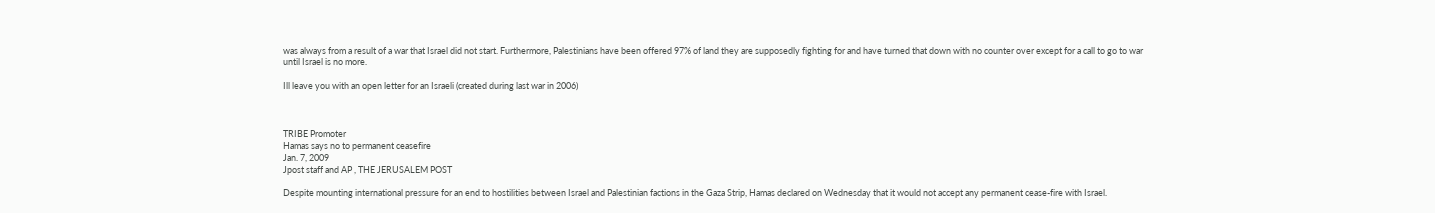was always from a result of a war that Israel did not start. Furthermore, Palestinians have been offered 97% of land they are supposedly fighting for and have turned that down with no counter over except for a call to go to war until Israel is no more.

Ill leave you with an open letter for an Israeli (created during last war in 2006)



TRIBE Promoter
Hamas says no to permanent ceasefire
Jan. 7, 2009
Jpost staff and AP , THE JERUSALEM POST

Despite mounting international pressure for an end to hostilities between Israel and Palestinian factions in the Gaza Strip, Hamas declared on Wednesday that it would not accept any permanent cease-fire with Israel.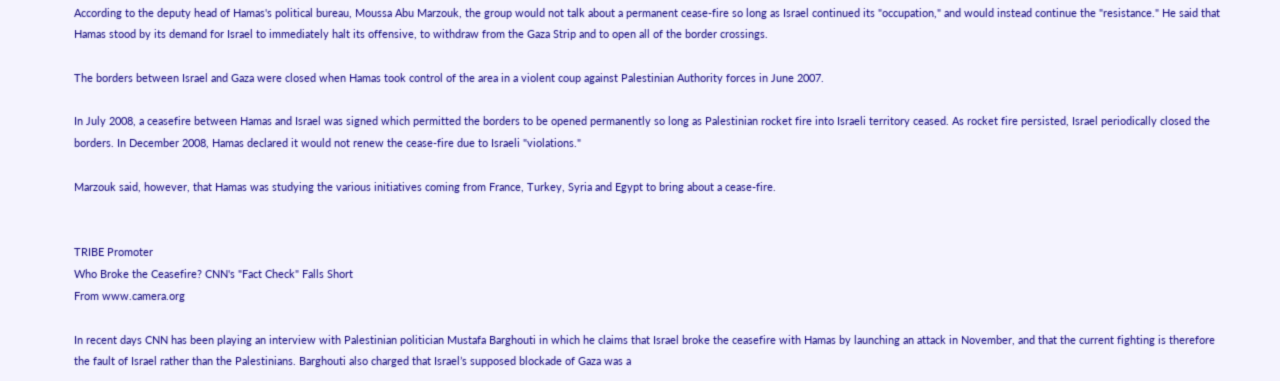According to the deputy head of Hamas's political bureau, Moussa Abu Marzouk, the group would not talk about a permanent cease-fire so long as Israel continued its "occupation," and would instead continue the "resistance." He said that Hamas stood by its demand for Israel to immediately halt its offensive, to withdraw from the Gaza Strip and to open all of the border crossings.

The borders between Israel and Gaza were closed when Hamas took control of the area in a violent coup against Palestinian Authority forces in June 2007.

In July 2008, a ceasefire between Hamas and Israel was signed which permitted the borders to be opened permanently so long as Palestinian rocket fire into Israeli territory ceased. As rocket fire persisted, Israel periodically closed the borders. In December 2008, Hamas declared it would not renew the cease-fire due to Israeli "violations."

Marzouk said, however, that Hamas was studying the various initiatives coming from France, Turkey, Syria and Egypt to bring about a cease-fire.


TRIBE Promoter
Who Broke the Ceasefire? CNN's "Fact Check" Falls Short
From www.camera.org

In recent days CNN has been playing an interview with Palestinian politician Mustafa Barghouti in which he claims that Israel broke the ceasefire with Hamas by launching an attack in November, and that the current fighting is therefore the fault of Israel rather than the Palestinians. Barghouti also charged that Israel’s supposed blockade of Gaza was a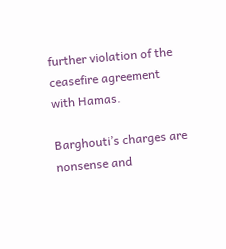further violation of the ceasefire agreement with Hamas.

Barghouti’s charges are nonsense and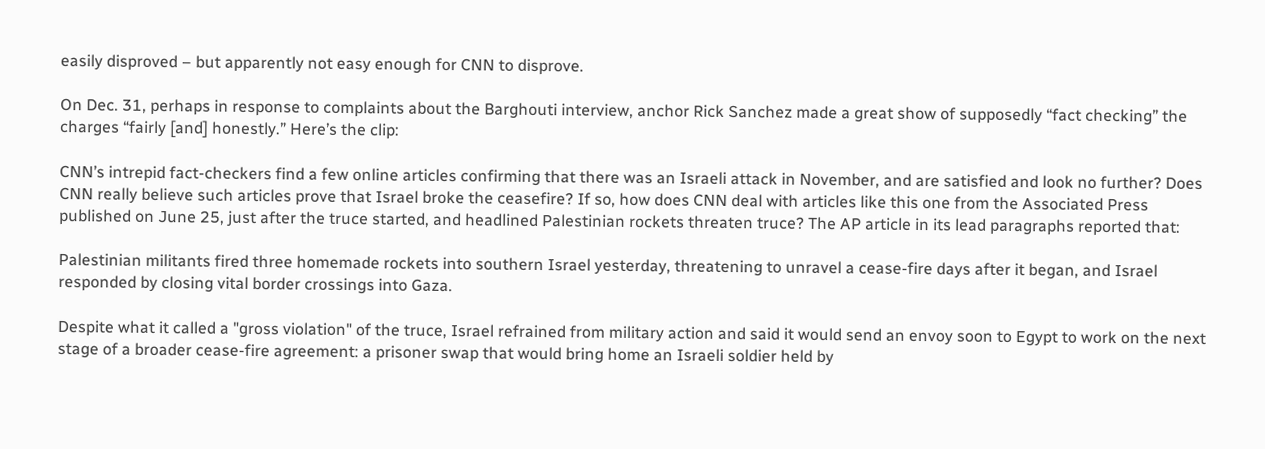easily disproved – but apparently not easy enough for CNN to disprove.

On Dec. 31, perhaps in response to complaints about the Barghouti interview, anchor Rick Sanchez made a great show of supposedly “fact checking” the charges “fairly [and] honestly.” Here’s the clip:

CNN’s intrepid fact-checkers find a few online articles confirming that there was an Israeli attack in November, and are satisfied and look no further? Does CNN really believe such articles prove that Israel broke the ceasefire? If so, how does CNN deal with articles like this one from the Associated Press published on June 25, just after the truce started, and headlined Palestinian rockets threaten truce? The AP article in its lead paragraphs reported that:

Palestinian militants fired three homemade rockets into southern Israel yesterday, threatening to unravel a cease-fire days after it began, and Israel responded by closing vital border crossings into Gaza.

Despite what it called a "gross violation" of the truce, Israel refrained from military action and said it would send an envoy soon to Egypt to work on the next stage of a broader cease-fire agreement: a prisoner swap that would bring home an Israeli soldier held by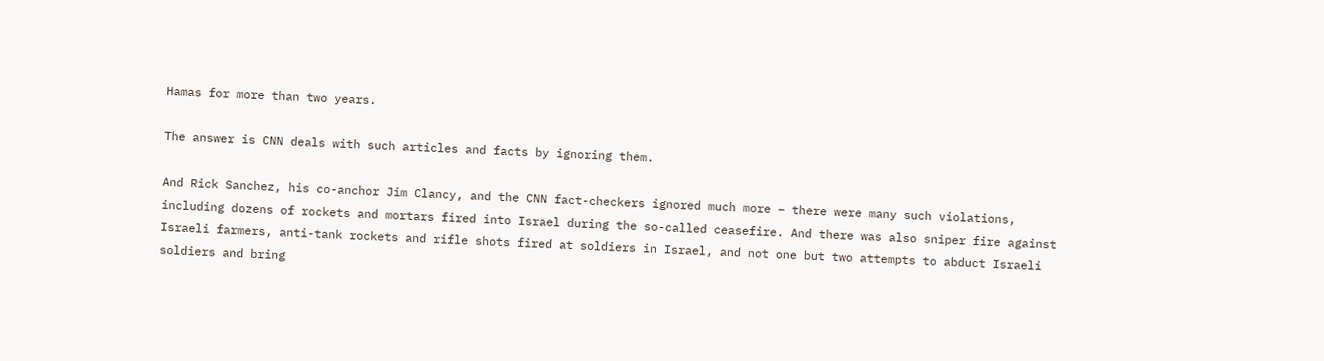Hamas for more than two years.

The answer is CNN deals with such articles and facts by ignoring them.

And Rick Sanchez, his co-anchor Jim Clancy, and the CNN fact-checkers ignored much more – there were many such violations, including dozens of rockets and mortars fired into Israel during the so-called ceasefire. And there was also sniper fire against Israeli farmers, anti-tank rockets and rifle shots fired at soldiers in Israel, and not one but two attempts to abduct Israeli soldiers and bring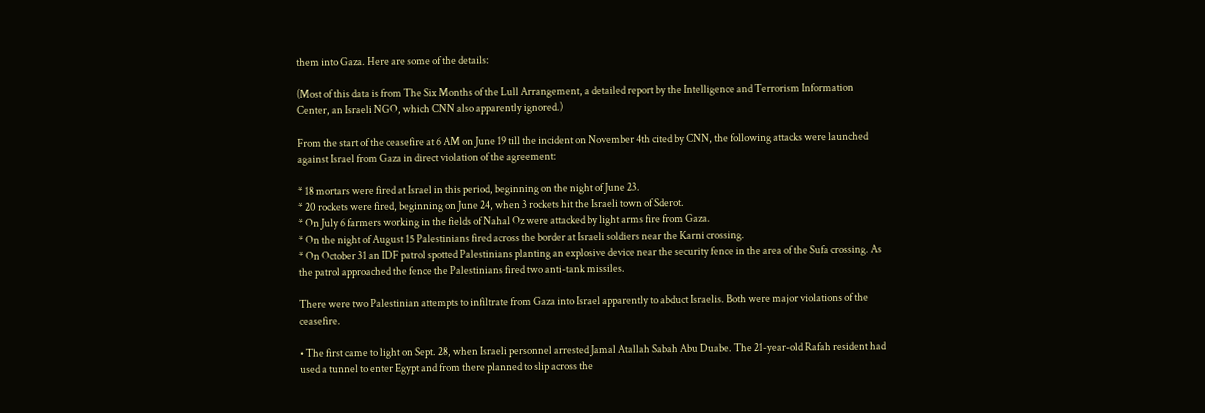them into Gaza. Here are some of the details:

(Most of this data is from The Six Months of the Lull Arrangement, a detailed report by the Intelligence and Terrorism Information Center, an Israeli NGO, which CNN also apparently ignored.)

From the start of the ceasefire at 6 AM on June 19 till the incident on November 4th cited by CNN, the following attacks were launched against Israel from Gaza in direct violation of the agreement:

* 18 mortars were fired at Israel in this period, beginning on the night of June 23.
* 20 rockets were fired, beginning on June 24, when 3 rockets hit the Israeli town of Sderot.
* On July 6 farmers working in the fields of Nahal Oz were attacked by light arms fire from Gaza.
* On the night of August 15 Palestinians fired across the border at Israeli soldiers near the Karni crossing.
* On October 31 an IDF patrol spotted Palestinians planting an explosive device near the security fence in the area of the Sufa crossing. As the patrol approached the fence the Palestinians fired two anti-tank missiles.

There were two Palestinian attempts to infiltrate from Gaza into Israel apparently to abduct Israelis. Both were major violations of the ceasefire.

• The first came to light on Sept. 28, when Israeli personnel arrested Jamal Atallah Sabah Abu Duabe. The 21-year-old Rafah resident had used a tunnel to enter Egypt and from there planned to slip across the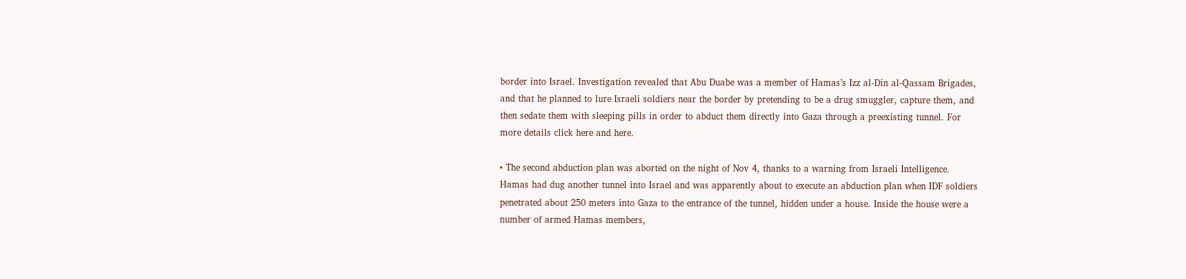border into Israel. Investigation revealed that Abu Duabe was a member of Hamas’s Izz al-Din al-Qassam Brigades, and that he planned to lure Israeli soldiers near the border by pretending to be a drug smuggler, capture them, and then sedate them with sleeping pills in order to abduct them directly into Gaza through a preexisting tunnel. For more details click here and here.

• The second abduction plan was aborted on the night of Nov 4, thanks to a warning from Israeli Intelligence. Hamas had dug another tunnel into Israel and was apparently about to execute an abduction plan when IDF soldiers penetrated about 250 meters into Gaza to the entrance of the tunnel, hidden under a house. Inside the house were a number of armed Hamas members,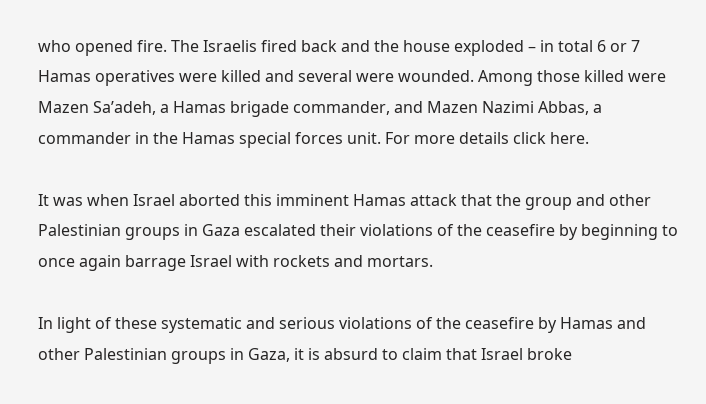who opened fire. The Israelis fired back and the house exploded – in total 6 or 7 Hamas operatives were killed and several were wounded. Among those killed were Mazen Sa’adeh, a Hamas brigade commander, and Mazen Nazimi Abbas, a commander in the Hamas special forces unit. For more details click here.

It was when Israel aborted this imminent Hamas attack that the group and other Palestinian groups in Gaza escalated their violations of the ceasefire by beginning to once again barrage Israel with rockets and mortars.

In light of these systematic and serious violations of the ceasefire by Hamas and other Palestinian groups in Gaza, it is absurd to claim that Israel broke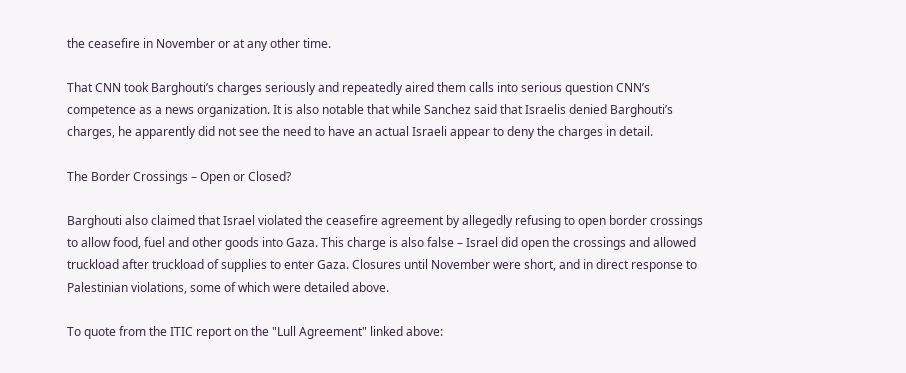the ceasefire in November or at any other time.

That CNN took Barghouti’s charges seriously and repeatedly aired them calls into serious question CNN’s competence as a news organization. It is also notable that while Sanchez said that Israelis denied Barghouti’s charges, he apparently did not see the need to have an actual Israeli appear to deny the charges in detail.

The Border Crossings – Open or Closed?

Barghouti also claimed that Israel violated the ceasefire agreement by allegedly refusing to open border crossings to allow food, fuel and other goods into Gaza. This charge is also false – Israel did open the crossings and allowed truckload after truckload of supplies to enter Gaza. Closures until November were short, and in direct response to Palestinian violations, some of which were detailed above.

To quote from the ITIC report on the "Lull Agreement" linked above: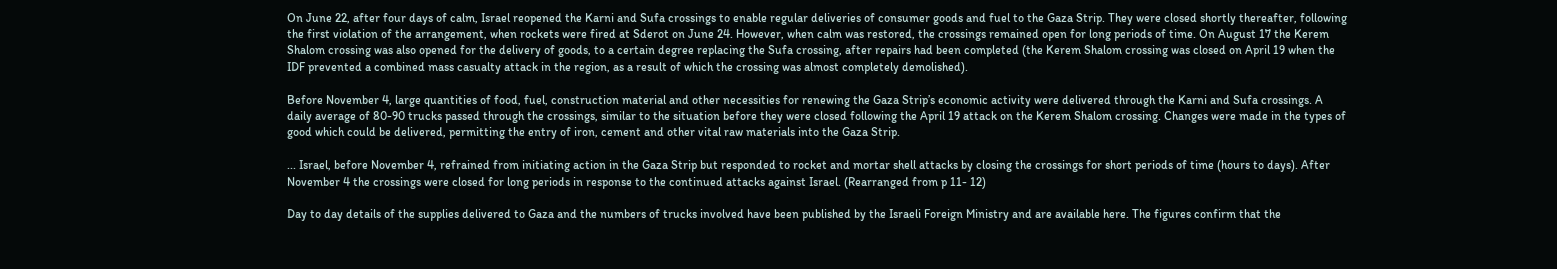On June 22, after four days of calm, Israel reopened the Karni and Sufa crossings to enable regular deliveries of consumer goods and fuel to the Gaza Strip. They were closed shortly thereafter, following the first violation of the arrangement, when rockets were fired at Sderot on June 24. However, when calm was restored, the crossings remained open for long periods of time. On August 17 the Kerem Shalom crossing was also opened for the delivery of goods, to a certain degree replacing the Sufa crossing, after repairs had been completed (the Kerem Shalom crossing was closed on April 19 when the IDF prevented a combined mass casualty attack in the region, as a result of which the crossing was almost completely demolished).

Before November 4, large quantities of food, fuel, construction material and other necessities for renewing the Gaza Strip’s economic activity were delivered through the Karni and Sufa crossings. A daily average of 80-90 trucks passed through the crossings, similar to the situation before they were closed following the April 19 attack on the Kerem Shalom crossing. Changes were made in the types of good which could be delivered, permitting the entry of iron, cement and other vital raw materials into the Gaza Strip.

... Israel, before November 4, refrained from initiating action in the Gaza Strip but responded to rocket and mortar shell attacks by closing the crossings for short periods of time (hours to days). After November 4 the crossings were closed for long periods in response to the continued attacks against Israel. (Rearranged from p 11- 12)

Day to day details of the supplies delivered to Gaza and the numbers of trucks involved have been published by the Israeli Foreign Ministry and are available here. The figures confirm that the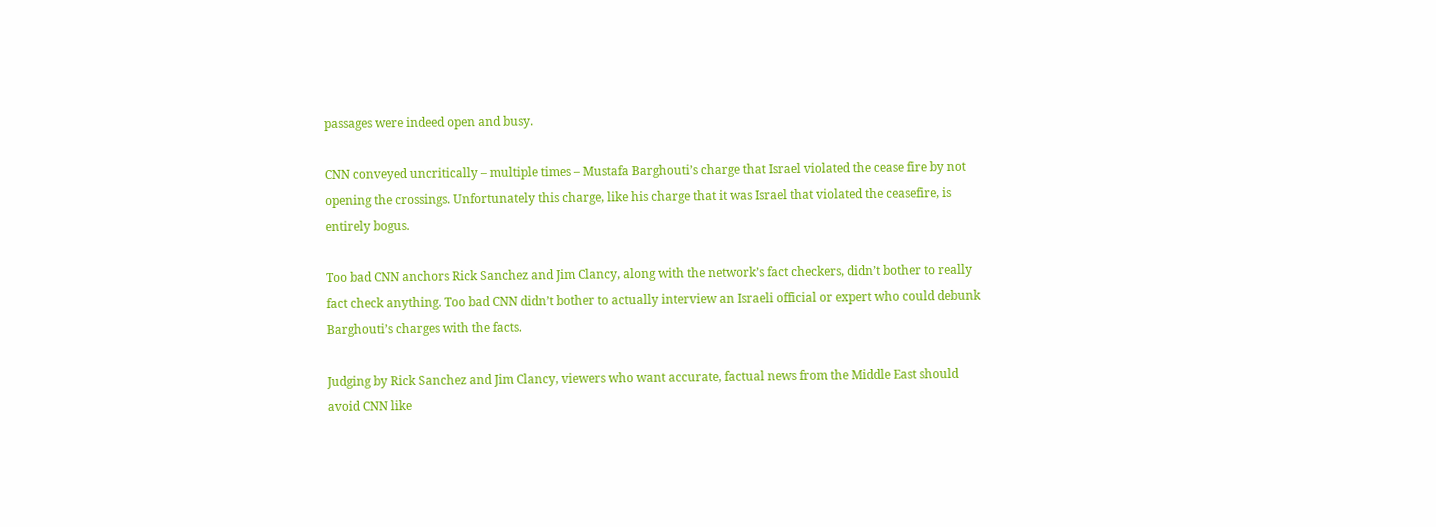passages were indeed open and busy.

CNN conveyed uncritically – multiple times – Mustafa Barghouti’s charge that Israel violated the cease fire by not opening the crossings. Unfortunately this charge, like his charge that it was Israel that violated the ceasefire, is entirely bogus.

Too bad CNN anchors Rick Sanchez and Jim Clancy, along with the network’s fact checkers, didn’t bother to really fact check anything. Too bad CNN didn’t bother to actually interview an Israeli official or expert who could debunk Barghouti’s charges with the facts.

Judging by Rick Sanchez and Jim Clancy, viewers who want accurate, factual news from the Middle East should avoid CNN like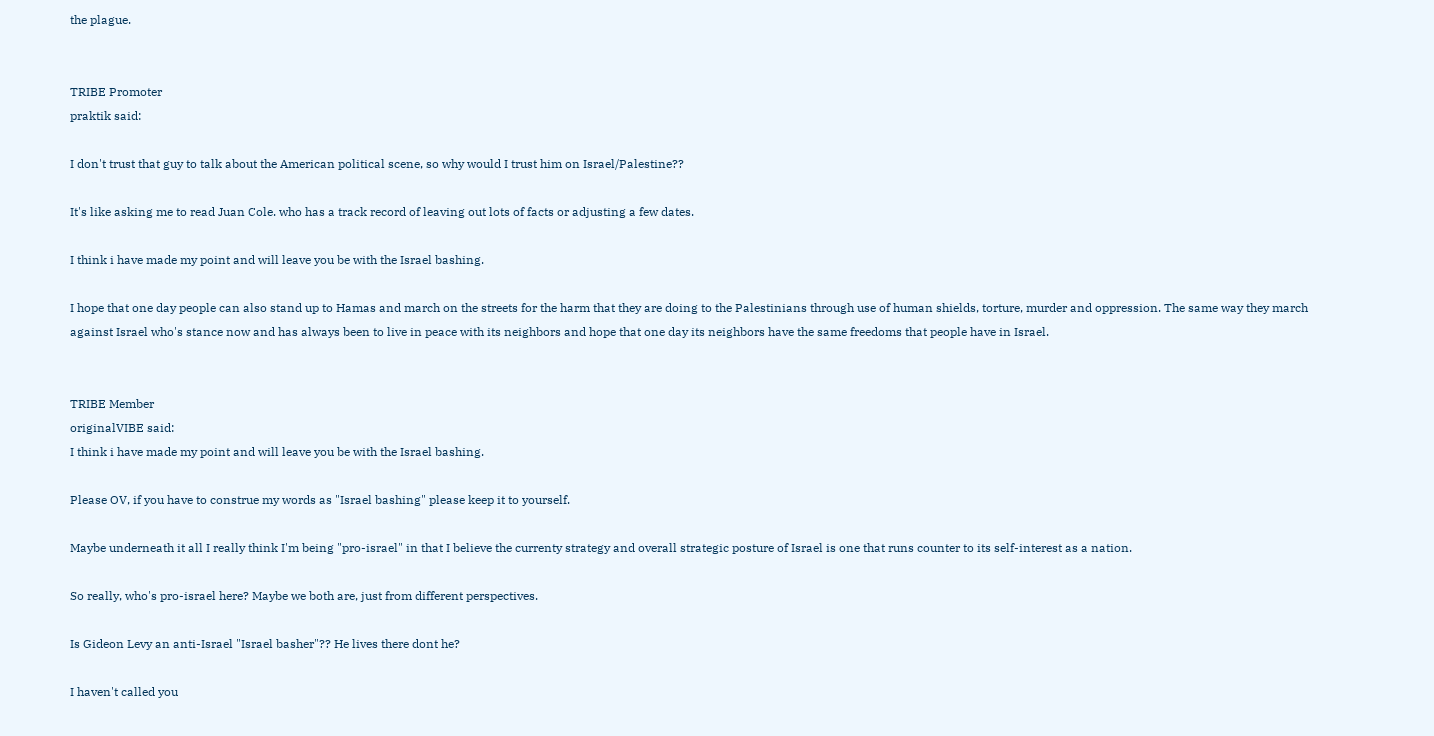the plague.


TRIBE Promoter
praktik said:

I don't trust that guy to talk about the American political scene, so why would I trust him on Israel/Palestine??

It's like asking me to read Juan Cole. who has a track record of leaving out lots of facts or adjusting a few dates.

I think i have made my point and will leave you be with the Israel bashing.

I hope that one day people can also stand up to Hamas and march on the streets for the harm that they are doing to the Palestinians through use of human shields, torture, murder and oppression. The same way they march against Israel who's stance now and has always been to live in peace with its neighbors and hope that one day its neighbors have the same freedoms that people have in Israel.


TRIBE Member
originalVIBE said:
I think i have made my point and will leave you be with the Israel bashing.

Please OV, if you have to construe my words as "Israel bashing" please keep it to yourself.

Maybe underneath it all I really think I'm being "pro-israel" in that I believe the currenty strategy and overall strategic posture of Israel is one that runs counter to its self-interest as a nation.

So really, who's pro-israel here? Maybe we both are, just from different perspectives.

Is Gideon Levy an anti-Israel "Israel basher"?? He lives there dont he?

I haven't called you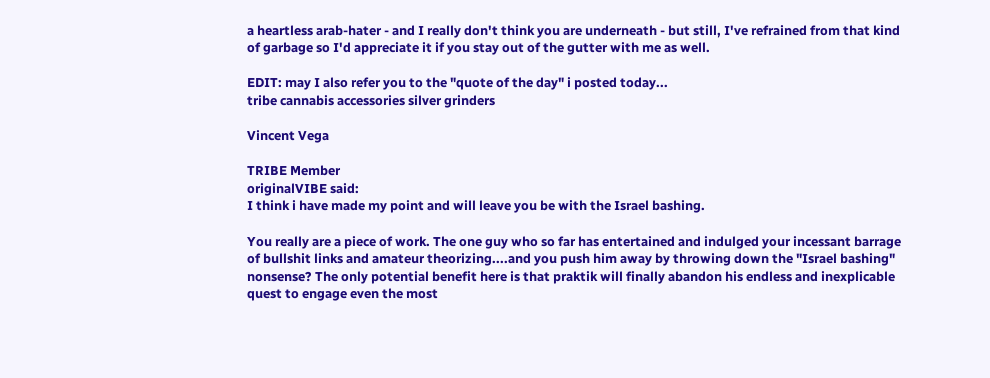a heartless arab-hater - and I really don't think you are underneath - but still, I've refrained from that kind of garbage so I'd appreciate it if you stay out of the gutter with me as well.

EDIT: may I also refer you to the "quote of the day" i posted today...
tribe cannabis accessories silver grinders

Vincent Vega

TRIBE Member
originalVIBE said:
I think i have made my point and will leave you be with the Israel bashing.

You really are a piece of work. The one guy who so far has entertained and indulged your incessant barrage of bullshit links and amateur theorizing....and you push him away by throwing down the "Israel bashing" nonsense? The only potential benefit here is that praktik will finally abandon his endless and inexplicable quest to engage even the most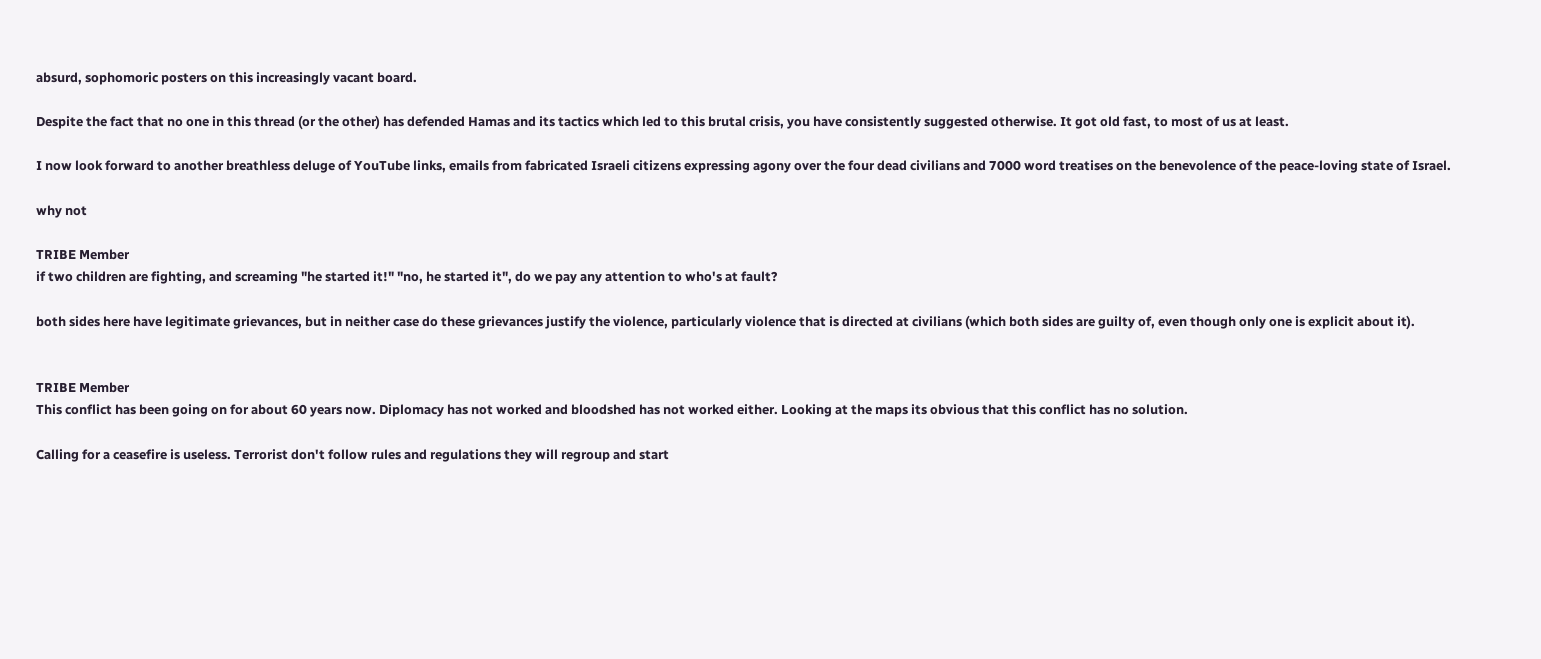absurd, sophomoric posters on this increasingly vacant board.

Despite the fact that no one in this thread (or the other) has defended Hamas and its tactics which led to this brutal crisis, you have consistently suggested otherwise. It got old fast, to most of us at least.

I now look forward to another breathless deluge of YouTube links, emails from fabricated Israeli citizens expressing agony over the four dead civilians and 7000 word treatises on the benevolence of the peace-loving state of Israel.

why not

TRIBE Member
if two children are fighting, and screaming "he started it!" "no, he started it", do we pay any attention to who's at fault?

both sides here have legitimate grievances, but in neither case do these grievances justify the violence, particularly violence that is directed at civilians (which both sides are guilty of, even though only one is explicit about it).


TRIBE Member
This conflict has been going on for about 60 years now. Diplomacy has not worked and bloodshed has not worked either. Looking at the maps its obvious that this conflict has no solution.

Calling for a ceasefire is useless. Terrorist don't follow rules and regulations they will regroup and start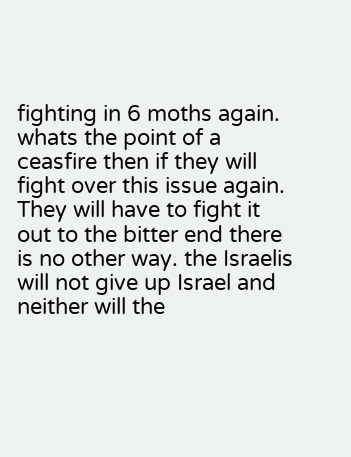fighting in 6 moths again. whats the point of a ceasfire then if they will fight over this issue again. They will have to fight it out to the bitter end there is no other way. the Israelis will not give up Israel and neither will the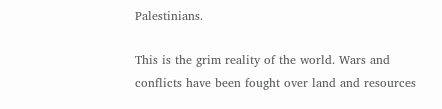Palestinians.

This is the grim reality of the world. Wars and conflicts have been fought over land and resources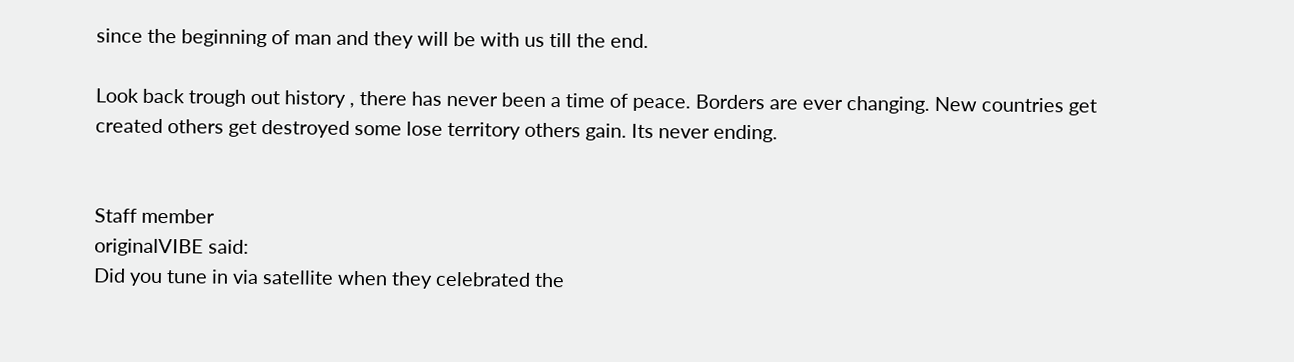since the beginning of man and they will be with us till the end.

Look back trough out history , there has never been a time of peace. Borders are ever changing. New countries get created others get destroyed some lose territory others gain. Its never ending.


Staff member
originalVIBE said:
Did you tune in via satellite when they celebrated the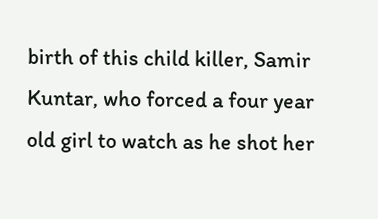birth of this child killer, Samir Kuntar, who forced a four year old girl to watch as he shot her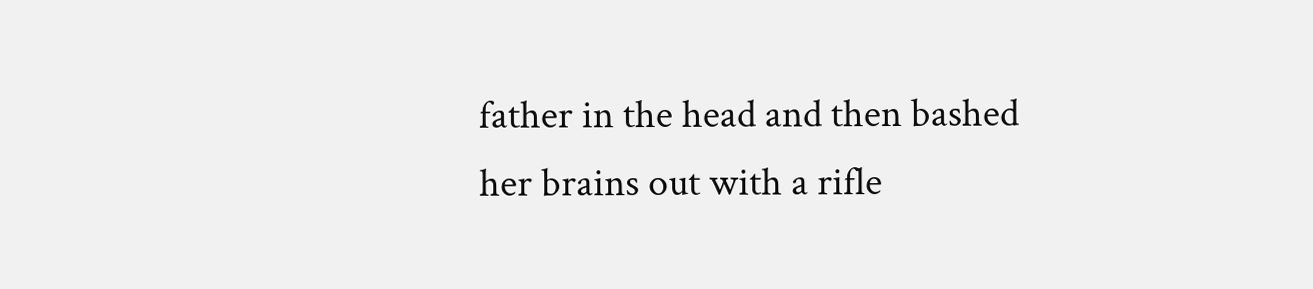father in the head and then bashed her brains out with a rifle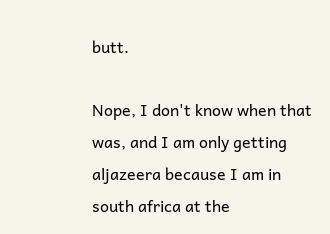butt.

Nope, I don't know when that was, and I am only getting aljazeera because I am in south africa at the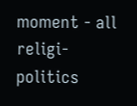moment - all religi-politics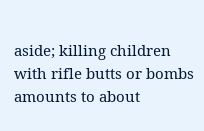aside; killing children with rifle butts or bombs amounts to about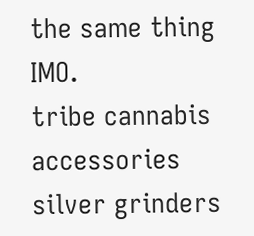the same thing IMO.
tribe cannabis accessories silver grinders